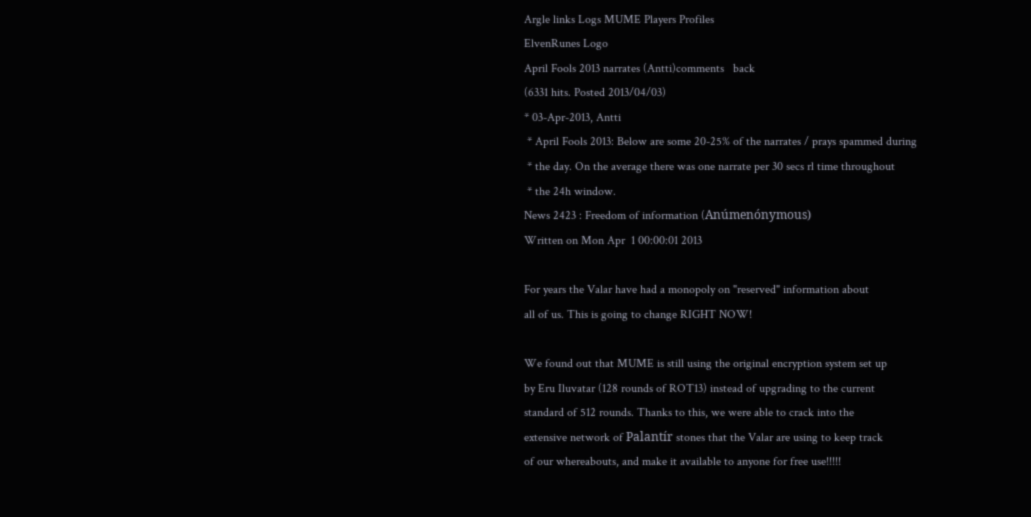Argle links Logs MUME Players Profiles
ElvenRunes Logo
April Fools 2013 narrates (Antti)comments   back
(6331 hits. Posted 2013/04/03)
* 03-Apr-2013, Antti
 * April Fools 2013: Below are some 20-25% of the narrates / prays spammed during
 * the day. On the average there was one narrate per 30 secs rl time throughout
 * the 24h window.
News 2423 : Freedom of information (Anúmenónymous)
Written on Mon Apr  1 00:00:01 2013

For years the Valar have had a monopoly on "reserved" information about
all of us. This is going to change RIGHT NOW!

We found out that MUME is still using the original encryption system set up
by Eru Iluvatar (128 rounds of ROT13) instead of upgrading to the current
standard of 512 rounds. Thanks to this, we were able to crack into the
extensive network of Palantír stones that the Valar are using to keep track
of our whereabouts, and make it available to anyone for free use!!!!!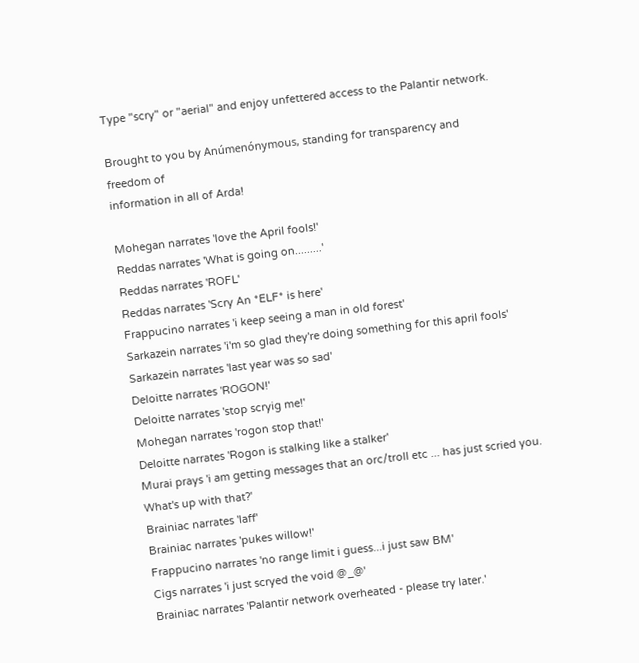Type "scry" or "aerial" and enjoy unfettered access to the Palantir network.

Brought to you by Anúmenónymous, standing for transparency and freedom of
information in all of Arda!

Mohegan narrates 'love the April fools!'
Reddas narrates 'What is going on.........'
Reddas narrates 'ROFL'
Reddas narrates 'Scry An *ELF* is here'
Frappucino narrates 'i keep seeing a man in old forest'
Sarkazein narrates 'i'm so glad they're doing something for this april fools'
Sarkazein narrates 'last year was so sad'
Deloitte narrates 'ROGON!'
Deloitte narrates 'stop scryig me!'
Mohegan narrates 'rogon stop that!'
Deloitte narrates 'Rogon is stalking like a stalker'
Murai prays 'i am getting messages that an orc/troll etc ... has just scried you. What's up with that?'
Brainiac narrates 'laff'
Brainiac narrates 'pukes willow!'
Frappucino narrates 'no range limit i guess...i just saw BM'
Cigs narrates 'i just scryed the void @_@'
Brainiac narrates 'Palantir network overheated - please try later.'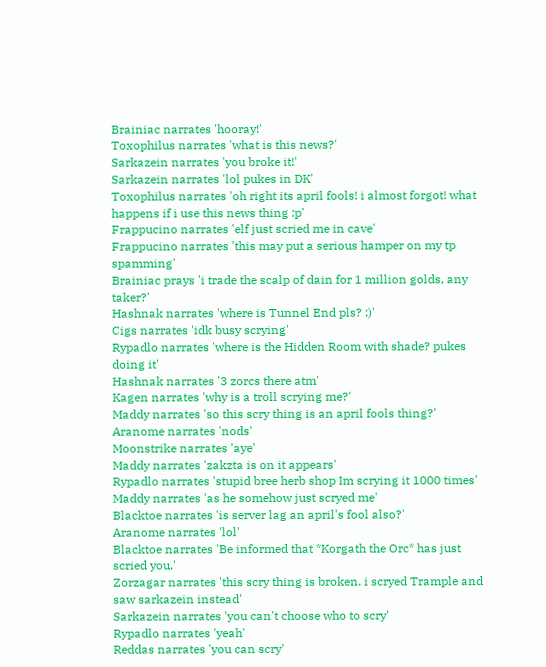Brainiac narrates 'hooray!'
Toxophilus narrates 'what is this news?'
Sarkazein narrates 'you broke it!'
Sarkazein narrates 'lol pukes in DK'
Toxophilus narrates 'oh right its april fools! i almost forgot! what happens if i use this news thing :p'
Frappucino narrates 'elf just scried me in cave'
Frappucino narrates 'this may put a serious hamper on my tp spamming'
Brainiac prays 'i trade the scalp of dain for 1 million golds, any taker?'
Hashnak narrates 'where is Tunnel End pls? :)'
Cigs narrates 'idk busy scrying'
Rypadlo narrates 'where is the Hidden Room with shade? pukes doing it'
Hashnak narrates '3 zorcs there atm'
Kagen narrates 'why is a troll scrying me?'
Maddy narrates 'so this scry thing is an april fools thing?'
Aranome narrates 'nods'
Moonstrike narrates 'aye'
Maddy narrates 'zakzta is on it appears'
Rypadlo narrates 'stupid bree herb shop Im scrying it 1000 times'
Maddy narrates 'as he somehow just scryed me'
Blacktoe narrates 'is server lag an april's fool also?'
Aranome narrates 'lol'
Blacktoe narrates 'Be informed that *Korgath the Orc* has just scried you.'
Zorzagar narrates 'this scry thing is broken. i scryed Trample and saw sarkazein instead'
Sarkazein narrates 'you can't choose who to scry'
Rypadlo narrates 'yeah'
Reddas narrates 'you can scry'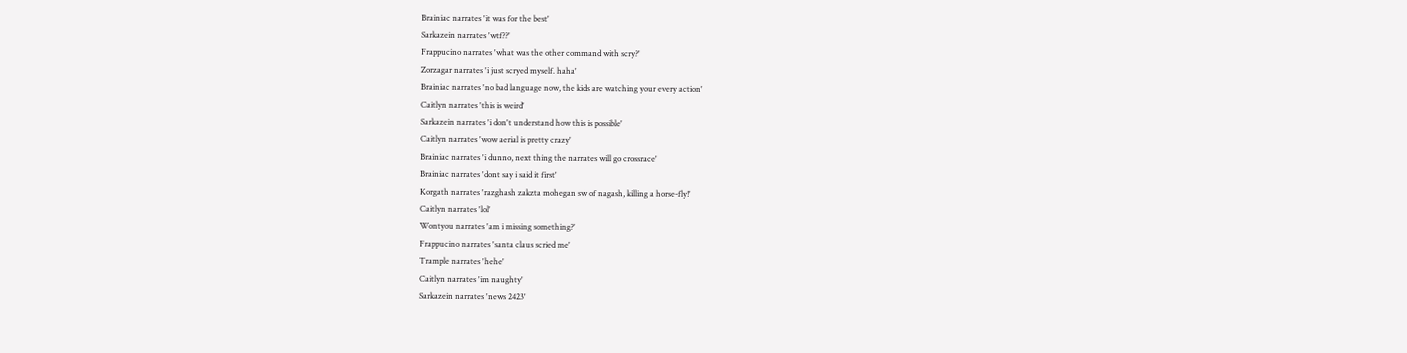Brainiac narrates 'it was for the best'
Sarkazein narrates 'wtf??'
Frappucino narrates 'what was the other command with scry?'
Zorzagar narrates 'i just scryed myself. haha'
Brainiac narrates 'no bad language now, the kids are watching your every action'
Caitlyn narrates 'this is weird'
Sarkazein narrates 'i don't understand how this is possible'
Caitlyn narrates 'wow aerial is pretty crazy'
Brainiac narrates 'i dunno, next thing the narrates will go crossrace'
Brainiac narrates 'dont say i said it first'
Korgath narrates 'razghash zakzta mohegan sw of nagash, killing a horse-fly!'
Caitlyn narrates 'lol'
Wontyou narrates 'am i missing something?'
Frappucino narrates 'santa claus scried me'
Trample narrates 'hehe'
Caitlyn narrates 'im naughty'
Sarkazein narrates 'news 2423'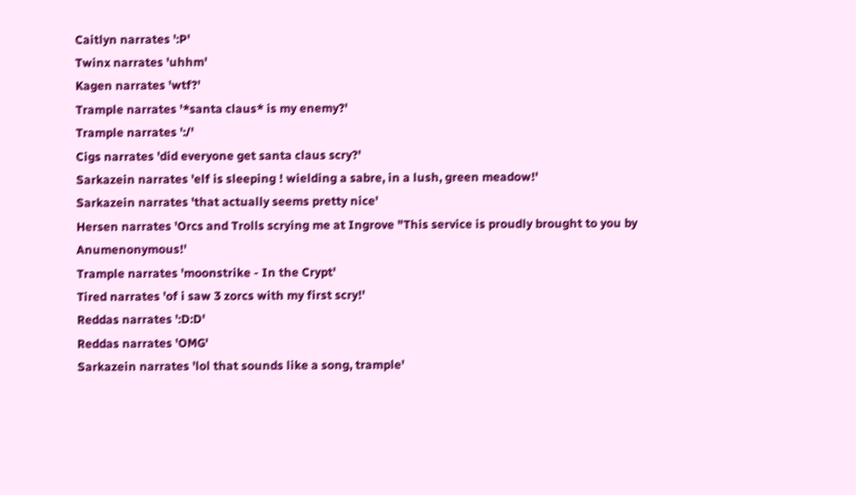Caitlyn narrates ':P'
Twinx narrates 'uhhm'
Kagen narrates 'wtf?'
Trample narrates '*santa claus* is my enemy?'
Trample narrates ':/'
Cigs narrates 'did everyone get santa claus scry?'
Sarkazein narrates 'elf is sleeping ! wielding a sabre, in a lush, green meadow!'
Sarkazein narrates 'that actually seems pretty nice'
Hersen narrates 'Orcs and Trolls scrying me at Ingrove "This service is proudly brought to you by Anumenonymous!'
Trample narrates 'moonstrike - In the Crypt'
Tired narrates 'of i saw 3 zorcs with my first scry!'
Reddas narrates ':D:D'
Reddas narrates 'OMG'
Sarkazein narrates 'lol that sounds like a song, trample'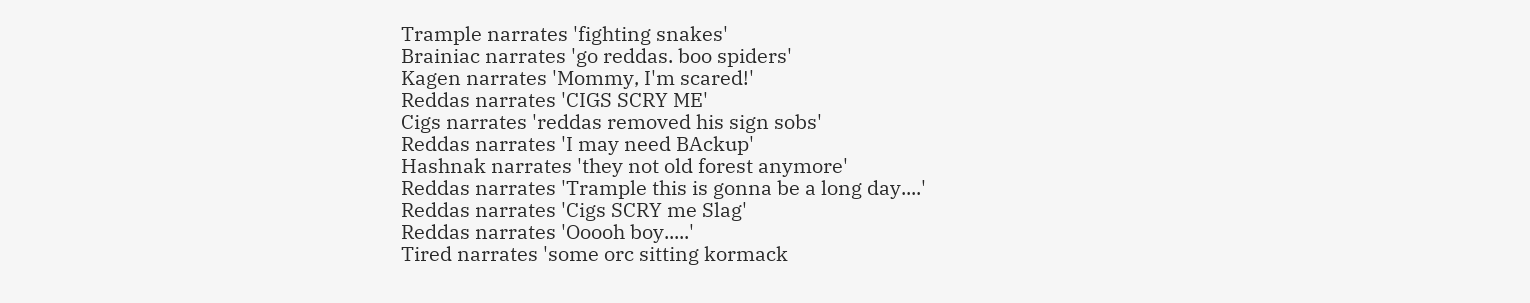Trample narrates 'fighting snakes'
Brainiac narrates 'go reddas. boo spiders'
Kagen narrates 'Mommy, I'm scared!'
Reddas narrates 'CIGS SCRY ME'
Cigs narrates 'reddas removed his sign sobs'
Reddas narrates 'I may need BAckup'
Hashnak narrates 'they not old forest anymore'
Reddas narrates 'Trample this is gonna be a long day....'
Reddas narrates 'Cigs SCRY me Slag'
Reddas narrates 'Ooooh boy.....'
Tired narrates 'some orc sitting kormack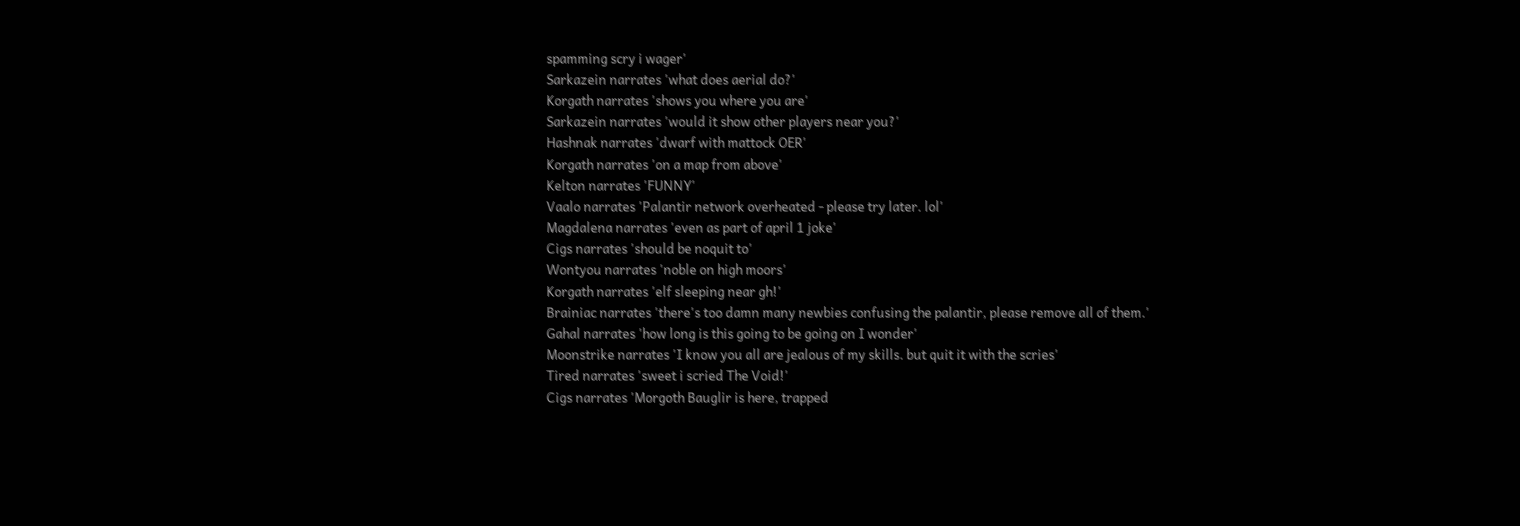spamming scry i wager'
Sarkazein narrates 'what does aerial do?'
Korgath narrates 'shows you where you are'
Sarkazein narrates 'would it show other players near you?'
Hashnak narrates 'dwarf with mattock OER'
Korgath narrates 'on a map from above'
Kelton narrates 'FUNNY'
Vaalo narrates 'Palantir network overheated - please try later. lol'
Magdalena narrates 'even as part of april 1 joke'
Cigs narrates 'should be noquit to'
Wontyou narrates 'noble on high moors'
Korgath narrates 'elf sleeping near gh!'
Brainiac narrates 'there's too damn many newbies confusing the palantir, please remove all of them.'
Gahal narrates 'how long is this going to be going on I wonder'
Moonstrike narrates 'I know you all are jealous of my skills. but quit it with the scries'
Tired narrates 'sweet i scried The Void!'
Cigs narrates 'Morgoth Bauglir is here, trapped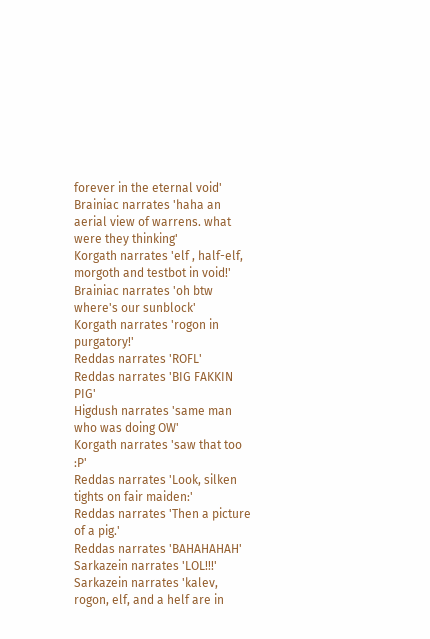forever in the eternal void'
Brainiac narrates 'haha an aerial view of warrens. what were they thinking'
Korgath narrates 'elf , half-elf, morgoth and testbot in void!'
Brainiac narrates 'oh btw where's our sunblock'
Korgath narrates 'rogon in purgatory!'
Reddas narrates 'ROFL'
Reddas narrates 'BIG FAKKIN PIG'
Higdush narrates 'same man who was doing OW'
Korgath narrates 'saw that too :P'
Reddas narrates 'Look, silken tights on fair maiden:'
Reddas narrates 'Then a picture of a pig.'
Reddas narrates 'BAHAHAHAH'
Sarkazein narrates 'LOL!!!'
Sarkazein narrates 'kalev, rogon, elf, and a helf are in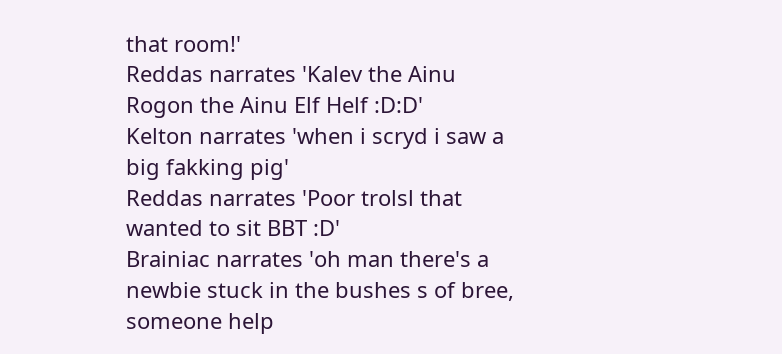that room!'
Reddas narrates 'Kalev the Ainu Rogon the Ainu Elf Helf :D:D'
Kelton narrates 'when i scryd i saw a big fakking pig'
Reddas narrates 'Poor trolsl that wanted to sit BBT :D'
Brainiac narrates 'oh man there's a newbie stuck in the bushes s of bree, someone help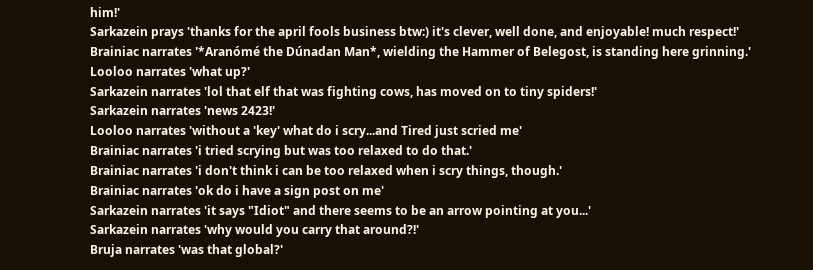him!'
Sarkazein prays 'thanks for the april fools business btw:) it's clever, well done, and enjoyable! much respect!'
Brainiac narrates '*Aranómé the Dúnadan Man*, wielding the Hammer of Belegost, is standing here grinning.'
Looloo narrates 'what up?'
Sarkazein narrates 'lol that elf that was fighting cows, has moved on to tiny spiders!'
Sarkazein narrates 'news 2423!'
Looloo narrates 'without a 'key' what do i scry...and Tired just scried me'
Brainiac narrates 'i tried scrying but was too relaxed to do that.'
Brainiac narrates 'i don't think i can be too relaxed when i scry things, though.'
Brainiac narrates 'ok do i have a sign post on me'
Sarkazein narrates 'it says "Idiot" and there seems to be an arrow pointing at you...'
Sarkazein narrates 'why would you carry that around?!'
Bruja narrates 'was that global?'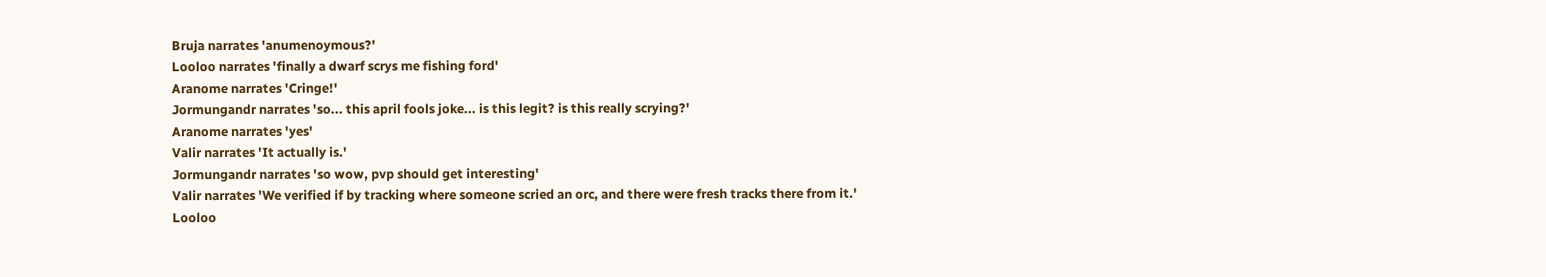Bruja narrates 'anumenoymous?'
Looloo narrates 'finally a dwarf scrys me fishing ford'
Aranome narrates 'Cringe!'
Jormungandr narrates 'so... this april fools joke... is this legit? is this really scrying?'
Aranome narrates 'yes'
Valir narrates 'It actually is.'
Jormungandr narrates 'so wow, pvp should get interesting'
Valir narrates 'We verified if by tracking where someone scried an orc, and there were fresh tracks there from it.'
Looloo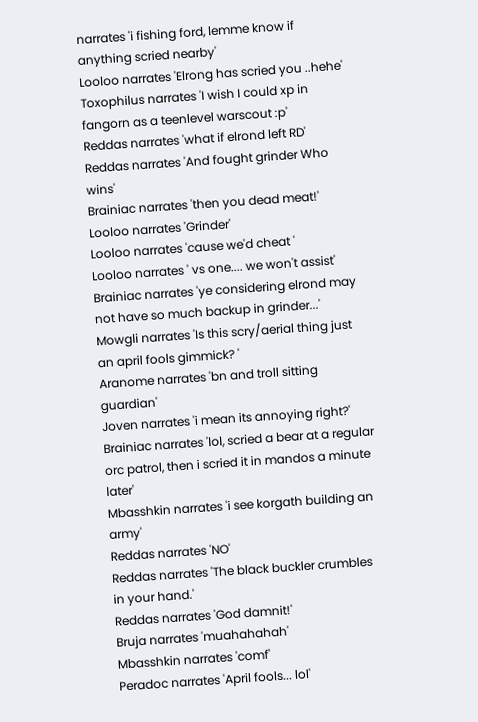narrates 'i fishing ford, lemme know if anything scried nearby'
Looloo narrates 'Elrong has scried you ..hehe'
Toxophilus narrates 'I wish I could xp in fangorn as a teenlevel warscout :p'
Reddas narrates 'what if elrond left RD'
Reddas narrates 'And fought grinder Who wins'
Brainiac narrates 'then you dead meat!'
Looloo narrates 'Grinder'
Looloo narrates 'cause we'd cheat '
Looloo narrates ' vs one.... we won't assist'
Brainiac narrates 'ye considering elrond may not have so much backup in grinder...'
Mowgli narrates 'Is this scry/aerial thing just an april fools gimmick? '
Aranome narrates 'bn and troll sitting guardian'
Joven narrates 'i mean its annoying right?'
Brainiac narrates 'lol, scried a bear at a regular orc patrol, then i scried it in mandos a minute later'
Mbasshkin narrates 'i see korgath building an army'
Reddas narrates 'NO'
Reddas narrates 'The black buckler crumbles in your hand.'
Reddas narrates 'God damnit!'
Bruja narrates 'muahahahah'
Mbasshkin narrates 'comf'
Peradoc narrates 'April fools... lol'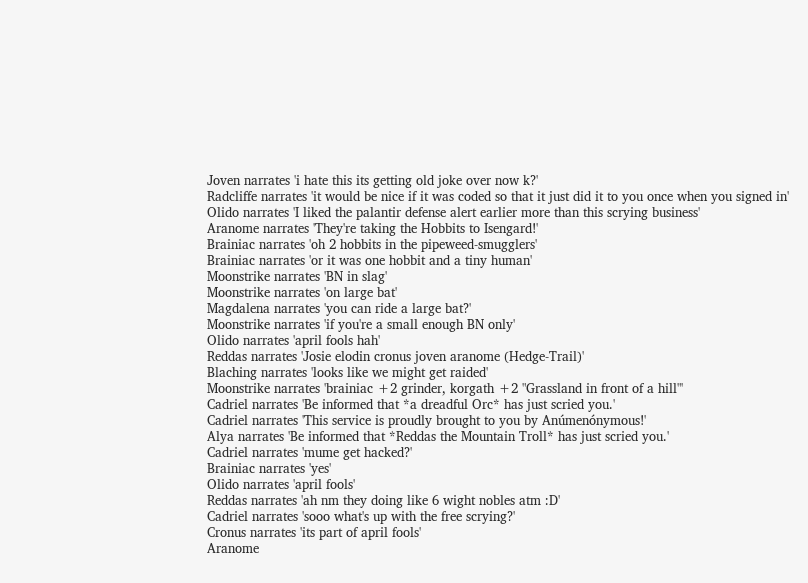Joven narrates 'i hate this its getting old joke over now k?'
Radcliffe narrates 'it would be nice if it was coded so that it just did it to you once when you signed in'
Olido narrates 'I liked the palantir defense alert earlier more than this scrying business'
Aranome narrates 'They're taking the Hobbits to Isengard!'
Brainiac narrates 'oh 2 hobbits in the pipeweed-smugglers'
Brainiac narrates 'or it was one hobbit and a tiny human'
Moonstrike narrates 'BN in slag'
Moonstrike narrates 'on large bat'
Magdalena narrates 'you can ride a large bat?'
Moonstrike narrates 'if you're a small enough BN only'
Olido narrates 'april fools hah'
Reddas narrates 'Josie elodin cronus joven aranome (Hedge-Trail)'
Blaching narrates 'looks like we might get raided'
Moonstrike narrates 'brainiac +2 grinder, korgath +2 "Grassland in front of a hill"'
Cadriel narrates 'Be informed that *a dreadful Orc* has just scried you.'
Cadriel narrates 'This service is proudly brought to you by Anúmenónymous!'
Alya narrates 'Be informed that *Reddas the Mountain Troll* has just scried you.'
Cadriel narrates 'mume get hacked?'
Brainiac narrates 'yes'
Olido narrates 'april fools'
Reddas narrates 'ah nm they doing like 6 wight nobles atm :D'
Cadriel narrates 'sooo what's up with the free scrying?'
Cronus narrates 'its part of april fools'
Aranome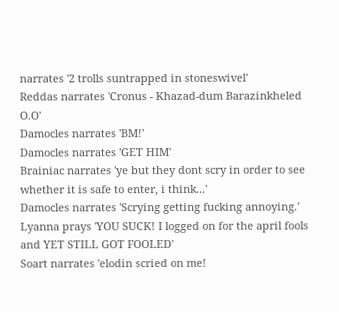narrates '2 trolls suntrapped in stoneswivel'
Reddas narrates 'Cronus - Khazad-dum Barazinkheled O.O'
Damocles narrates 'BM!'
Damocles narrates 'GET HIM'
Brainiac narrates 'ye but they dont scry in order to see whether it is safe to enter, i think...'
Damocles narrates 'Scrying getting fucking annoying.'
Lyanna prays 'YOU SUCK! I logged on for the april fools and YET STILL GOT FOOLED'
Soart narrates 'elodin scried on me!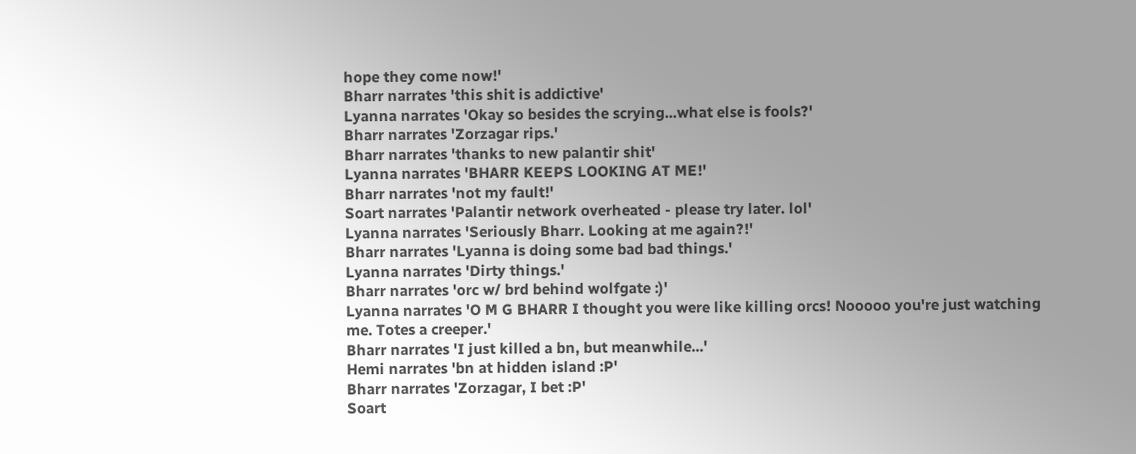hope they come now!'
Bharr narrates 'this shit is addictive'
Lyanna narrates 'Okay so besides the scrying...what else is fools?'
Bharr narrates 'Zorzagar rips.'
Bharr narrates 'thanks to new palantir shit'
Lyanna narrates 'BHARR KEEPS LOOKING AT ME!'
Bharr narrates 'not my fault!'
Soart narrates 'Palantir network overheated - please try later. lol'
Lyanna narrates 'Seriously Bharr. Looking at me again?!'
Bharr narrates 'Lyanna is doing some bad bad things.'
Lyanna narrates 'Dirty things.'
Bharr narrates 'orc w/ brd behind wolfgate :)'
Lyanna narrates 'O M G BHARR I thought you were like killing orcs! Nooooo you're just watching me. Totes a creeper.'
Bharr narrates 'I just killed a bn, but meanwhile...'
Hemi narrates 'bn at hidden island :P'
Bharr narrates 'Zorzagar, I bet :P'
Soart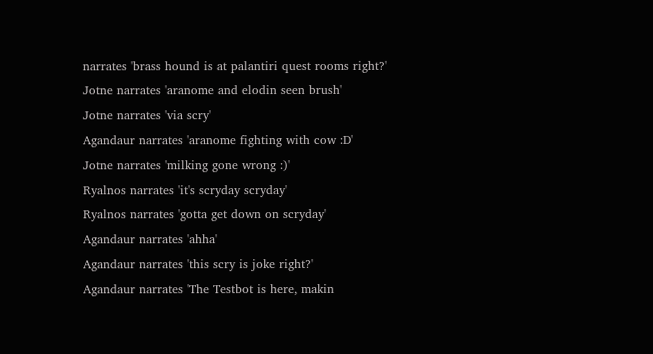narrates 'brass hound is at palantiri quest rooms right?'
Jotne narrates 'aranome and elodin seen brush'
Jotne narrates 'via scry'
Agandaur narrates 'aranome fighting with cow :D'
Jotne narrates 'milking gone wrong :)'
Ryalnos narrates 'it's scryday scryday'
Ryalnos narrates 'gotta get down on scryday'
Agandaur narrates 'ahha'
Agandaur narrates 'this scry is joke right?'
Agandaur narrates 'The Testbot is here, makin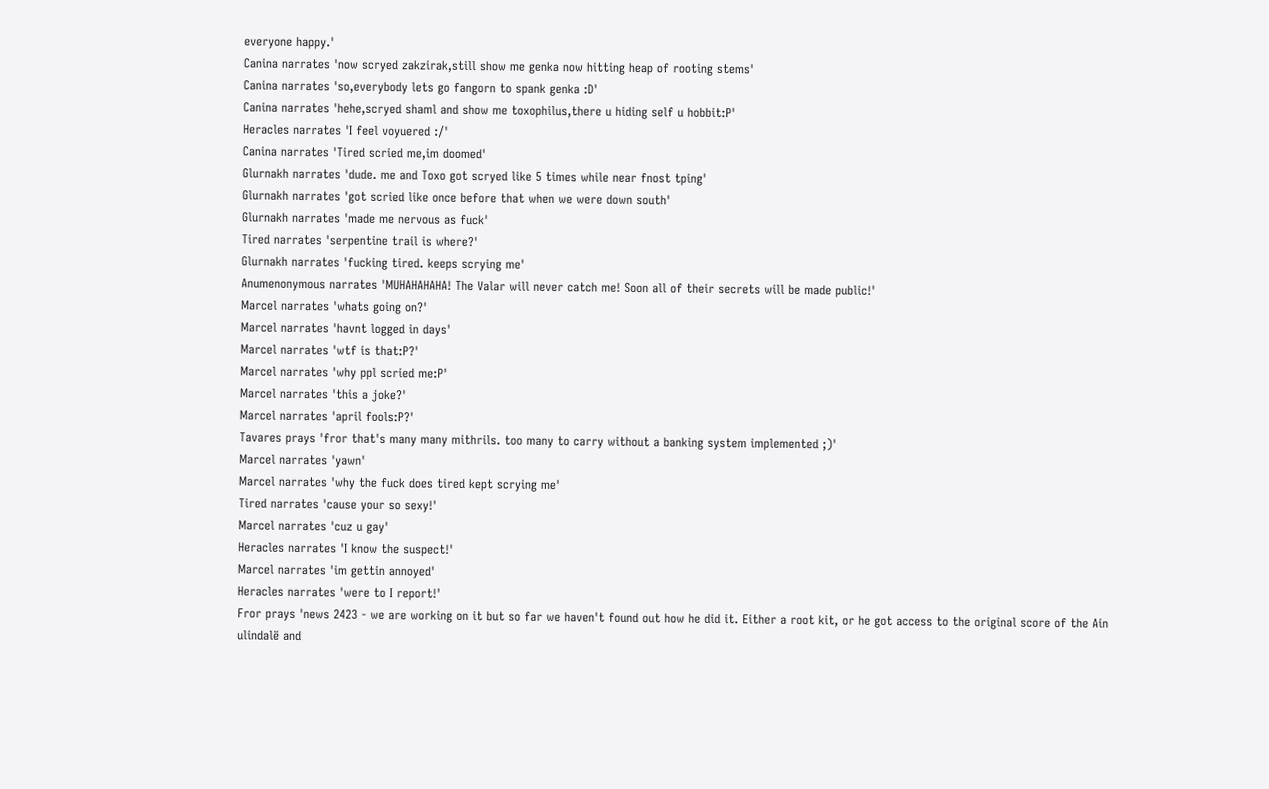everyone happy.'
Canina narrates 'now scryed zakzirak,still show me genka now hitting heap of rooting stems'
Canina narrates 'so,everybody lets go fangorn to spank genka :D'
Canina narrates 'hehe,scryed shaml and show me toxophilus,there u hiding self u hobbit:P'
Heracles narrates 'I feel voyuered :/'
Canina narrates 'Tired scried me,im doomed'
Glurnakh narrates 'dude. me and Toxo got scryed like 5 times while near fnost tping'
Glurnakh narrates 'got scried like once before that when we were down south'
Glurnakh narrates 'made me nervous as fuck'
Tired narrates 'serpentine trail is where?'
Glurnakh narrates 'fucking tired. keeps scrying me'
Anumenonymous narrates 'MUHAHAHAHA! The Valar will never catch me! Soon all of their secrets will be made public!'
Marcel narrates 'whats going on?'
Marcel narrates 'havnt logged in days'
Marcel narrates 'wtf is that:P?'
Marcel narrates 'why ppl scried me:P'
Marcel narrates 'this a joke?'
Marcel narrates 'april fools:P?'
Tavares prays 'fror that's many many mithrils. too many to carry without a banking system implemented ;)'
Marcel narrates 'yawn'
Marcel narrates 'why the fuck does tired kept scrying me'
Tired narrates 'cause your so sexy!'
Marcel narrates 'cuz u gay'
Heracles narrates 'I know the suspect!'
Marcel narrates 'im gettin annoyed'
Heracles narrates 'were to I report!'
Fror prays 'news 2423 - we are working on it but so far we haven't found out how he did it. Either a root kit, or he got access to the original score of the Ain
ulindalë and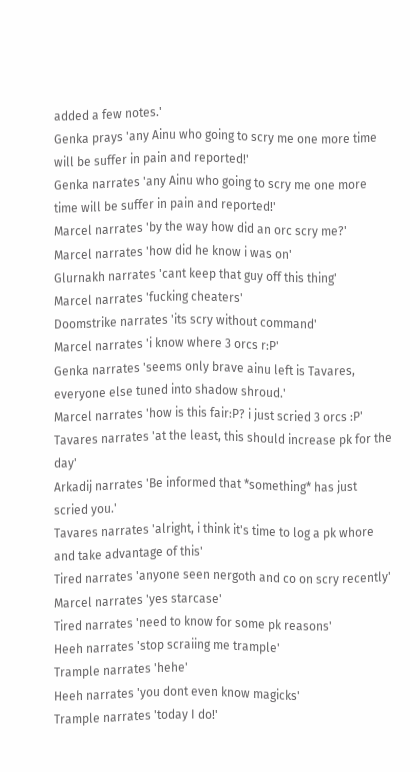added a few notes.'
Genka prays 'any Ainu who going to scry me one more time will be suffer in pain and reported!'
Genka narrates 'any Ainu who going to scry me one more time will be suffer in pain and reported!'
Marcel narrates 'by the way how did an orc scry me?'
Marcel narrates 'how did he know i was on'
Glurnakh narrates 'cant keep that guy off this thing'
Marcel narrates 'fucking cheaters'
Doomstrike narrates 'its scry without command'
Marcel narrates 'i know where 3 orcs r:P'
Genka narrates 'seems only brave ainu left is Tavares, everyone else tuned into shadow shroud.'
Marcel narrates 'how is this fair:P? i just scried 3 orcs :P'
Tavares narrates 'at the least, this should increase pk for the day'
Arkadij narrates 'Be informed that *something* has just scried you.'
Tavares narrates 'alright, i think it's time to log a pk whore and take advantage of this'
Tired narrates 'anyone seen nergoth and co on scry recently'
Marcel narrates 'yes starcase'
Tired narrates 'need to know for some pk reasons'
Heeh narrates 'stop scraiing me trample'
Trample narrates 'hehe'
Heeh narrates 'you dont even know magicks'
Trample narrates 'today I do!'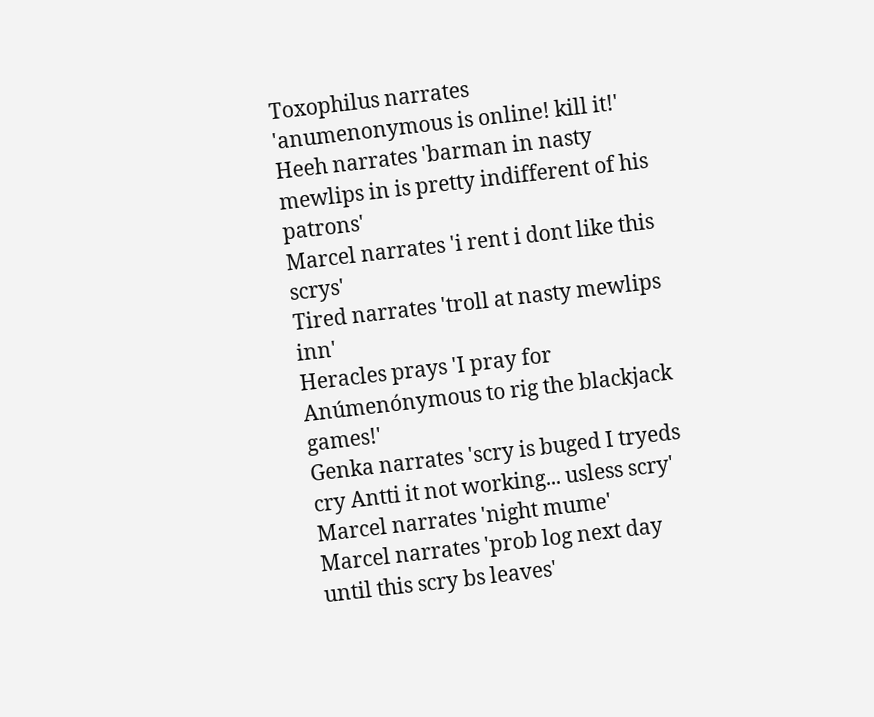Toxophilus narrates 'anumenonymous is online! kill it!'
Heeh narrates 'barman in nasty mewlips in is pretty indifferent of his patrons'
Marcel narrates 'i rent i dont like this scrys'
Tired narrates 'troll at nasty mewlips inn'
Heracles prays 'I pray for Anúmenónymous to rig the blackjack games!'
Genka narrates 'scry is buged I tryeds cry Antti it not working... usless scry'
Marcel narrates 'night mume'
Marcel narrates 'prob log next day until this scry bs leaves'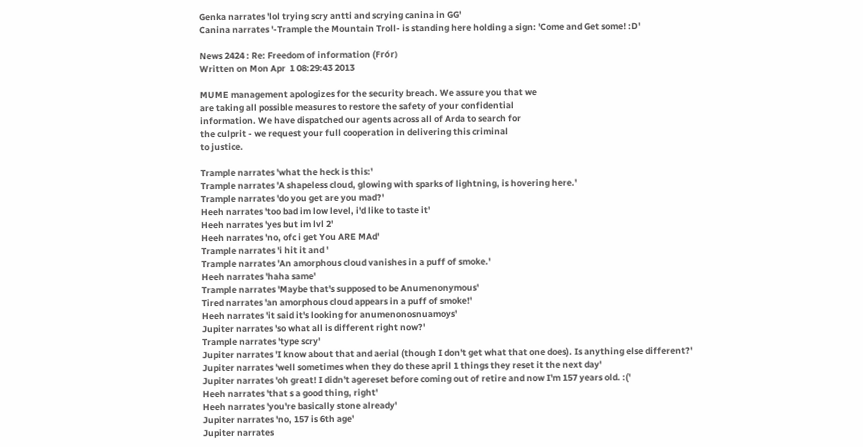Genka narrates 'lol trying scry antti and scrying canina in GG'
Canina narrates '-Trample the Mountain Troll- is standing here holding a sign: 'Come and Get some! :D'

News 2424 : Re: Freedom of information (Frór)
Written on Mon Apr  1 08:29:43 2013

MUME management apologizes for the security breach. We assure you that we
are taking all possible measures to restore the safety of your confidential
information. We have dispatched our agents across all of Arda to search for
the culprit - we request your full cooperation in delivering this criminal
to justice.

Trample narrates 'what the heck is this:'
Trample narrates 'A shapeless cloud, glowing with sparks of lightning, is hovering here.'
Trample narrates 'do you get are you mad?'
Heeh narrates 'too bad im low level, i'd like to taste it'
Heeh narrates 'yes but im lvl 2'
Heeh narrates 'no, ofc i get You ARE MAd'
Trample narrates 'i hit it and '
Trample narrates 'An amorphous cloud vanishes in a puff of smoke.'
Heeh narrates 'haha same'
Trample narrates 'Maybe that's supposed to be Anumenonymous'
Tired narrates 'an amorphous cloud appears in a puff of smoke!'
Heeh narrates 'it said it's looking for anumenonosnuamoys'
Jupiter narrates 'so what all is different right now?'
Trample narrates 'type scry'
Jupiter narrates 'I know about that and aerial (though I don't get what that one does). Is anything else different?'
Jupiter narrates 'well sometimes when they do these april 1 things they reset it the next day'
Jupiter narrates 'oh great! I didn't agereset before coming out of retire and now I'm 157 years old. :('
Heeh narrates 'that s a good thing, right'
Heeh narrates 'you're basically stone already'
Jupiter narrates 'no, 157 is 6th age'
Jupiter narrates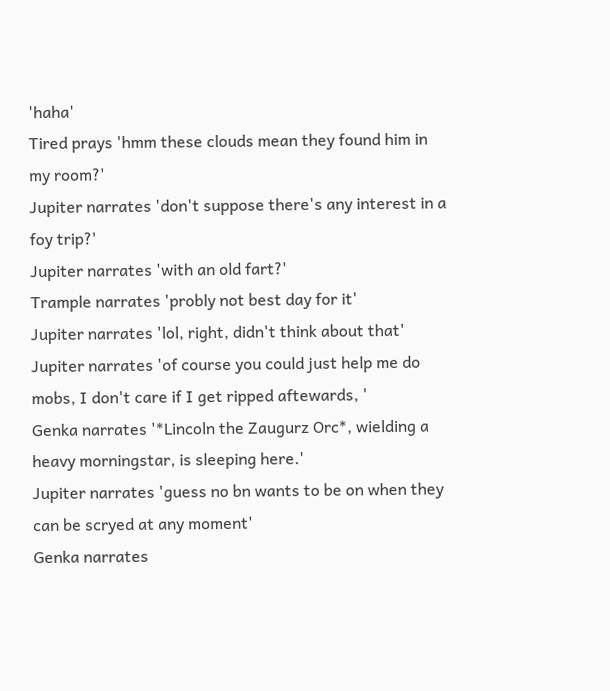'haha'
Tired prays 'hmm these clouds mean they found him in my room?'
Jupiter narrates 'don't suppose there's any interest in a foy trip?'
Jupiter narrates 'with an old fart?'
Trample narrates 'probly not best day for it'
Jupiter narrates 'lol, right, didn't think about that'
Jupiter narrates 'of course you could just help me do mobs, I don't care if I get ripped aftewards, '
Genka narrates '*Lincoln the Zaugurz Orc*, wielding a heavy morningstar, is sleeping here.'
Jupiter narrates 'guess no bn wants to be on when they can be scryed at any moment'
Genka narrates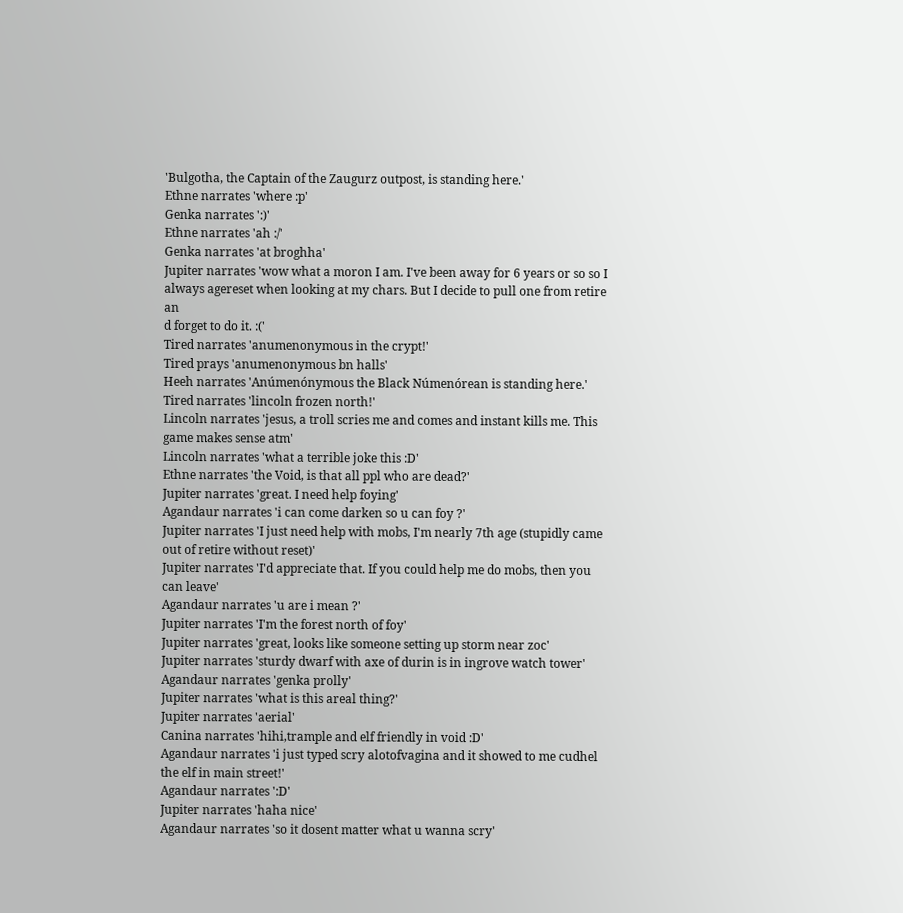'Bulgotha, the Captain of the Zaugurz outpost, is standing here.'
Ethne narrates 'where :p'
Genka narrates ':)'
Ethne narrates 'ah :/'
Genka narrates 'at broghha'
Jupiter narrates 'wow what a moron I am. I've been away for 6 years or so so I always agereset when looking at my chars. But I decide to pull one from retire an
d forget to do it. :('
Tired narrates 'anumenonymous in the crypt!'
Tired prays 'anumenonymous bn halls'
Heeh narrates 'Anúmenónymous the Black Númenórean is standing here.'
Tired narrates 'lincoln frozen north!'
Lincoln narrates 'jesus, a troll scries me and comes and instant kills me. This game makes sense atm'
Lincoln narrates 'what a terrible joke this :D'
Ethne narrates 'the Void, is that all ppl who are dead?'
Jupiter narrates 'great. I need help foying'
Agandaur narrates 'i can come darken so u can foy ?'
Jupiter narrates 'I just need help with mobs, I'm nearly 7th age (stupidly came out of retire without reset)'
Jupiter narrates 'I'd appreciate that. If you could help me do mobs, then you can leave'
Agandaur narrates 'u are i mean ?'
Jupiter narrates 'I'm the forest north of foy'
Jupiter narrates 'great, looks like someone setting up storm near zoc'
Jupiter narrates 'sturdy dwarf with axe of durin is in ingrove watch tower'
Agandaur narrates 'genka prolly'
Jupiter narrates 'what is this areal thing?'
Jupiter narrates 'aerial'
Canina narrates 'hihi,trample and elf friendly in void :D'
Agandaur narrates 'i just typed scry alotofvagina and it showed to me cudhel the elf in main street!'
Agandaur narrates ':D'
Jupiter narrates 'haha nice'
Agandaur narrates 'so it dosent matter what u wanna scry'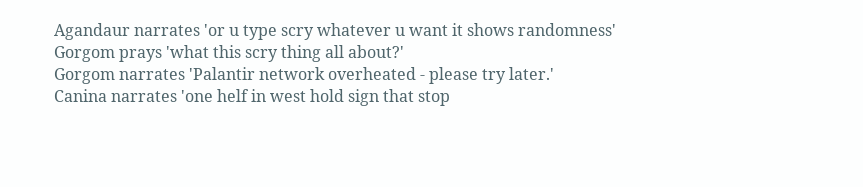Agandaur narrates 'or u type scry whatever u want it shows randomness'
Gorgom prays 'what this scry thing all about?'
Gorgom narrates 'Palantir network overheated - please try later.'
Canina narrates 'one helf in west hold sign that stop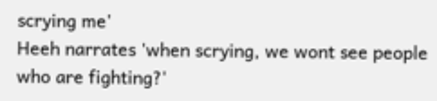scrying me'
Heeh narrates 'when scrying, we wont see people who are fighting?'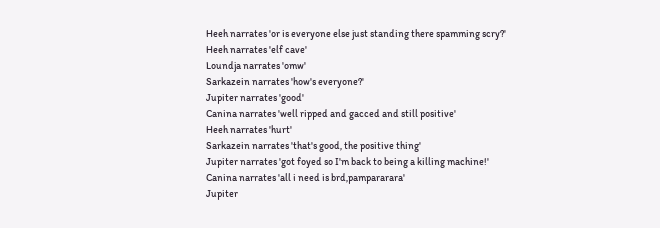Heeh narrates 'or is everyone else just standing there spamming scry?'
Heeh narrates 'elf cave'
Loundja narrates 'omw'
Sarkazein narrates 'how's everyone?'
Jupiter narrates 'good'
Canina narrates 'well ripped and gacced and still positive'
Heeh narrates 'hurt'
Sarkazein narrates 'that's good, the positive thing'
Jupiter narrates 'got foyed so I'm back to being a killing machine!'
Canina narrates 'all i need is brd,pampararara'
Jupiter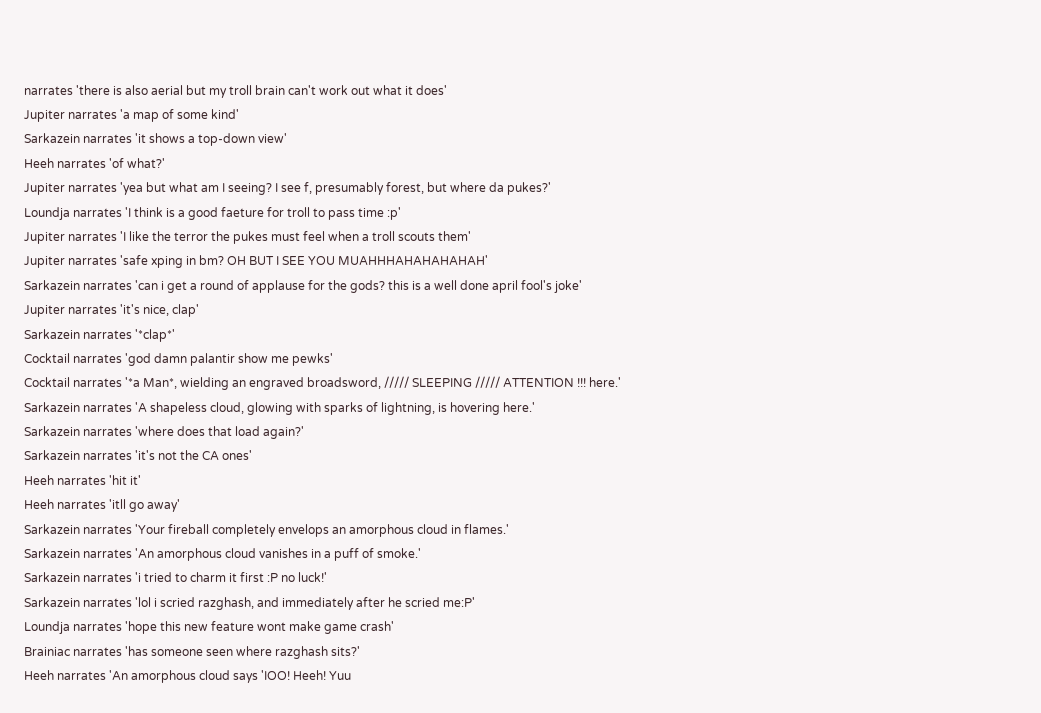narrates 'there is also aerial but my troll brain can't work out what it does'
Jupiter narrates 'a map of some kind'
Sarkazein narrates 'it shows a top-down view'
Heeh narrates 'of what?'
Jupiter narrates 'yea but what am I seeing? I see f, presumably forest, but where da pukes?'
Loundja narrates 'I think is a good faeture for troll to pass time :p'
Jupiter narrates 'I like the terror the pukes must feel when a troll scouts them'
Jupiter narrates 'safe xping in bm? OH BUT I SEE YOU MUAHHHAHAHAHAHAH'
Sarkazein narrates 'can i get a round of applause for the gods? this is a well done april fool's joke'
Jupiter narrates 'it's nice, clap'
Sarkazein narrates '*clap*'
Cocktail narrates 'god damn palantir show me pewks'
Cocktail narrates '*a Man*, wielding an engraved broadsword, ///// SLEEPING ///// ATTENTION !!! here.'
Sarkazein narrates 'A shapeless cloud, glowing with sparks of lightning, is hovering here.'
Sarkazein narrates 'where does that load again?'
Sarkazein narrates 'it's not the CA ones'
Heeh narrates 'hit it'
Heeh narrates 'itll go away'
Sarkazein narrates 'Your fireball completely envelops an amorphous cloud in flames.'
Sarkazein narrates 'An amorphous cloud vanishes in a puff of smoke.'
Sarkazein narrates 'i tried to charm it first :P no luck!'
Sarkazein narrates 'lol i scried razghash, and immediately after he scried me:P'
Loundja narrates 'hope this new feature wont make game crash'
Brainiac narrates 'has someone seen where razghash sits?'
Heeh narrates 'An amorphous cloud says 'IOO! Heeh! Yuu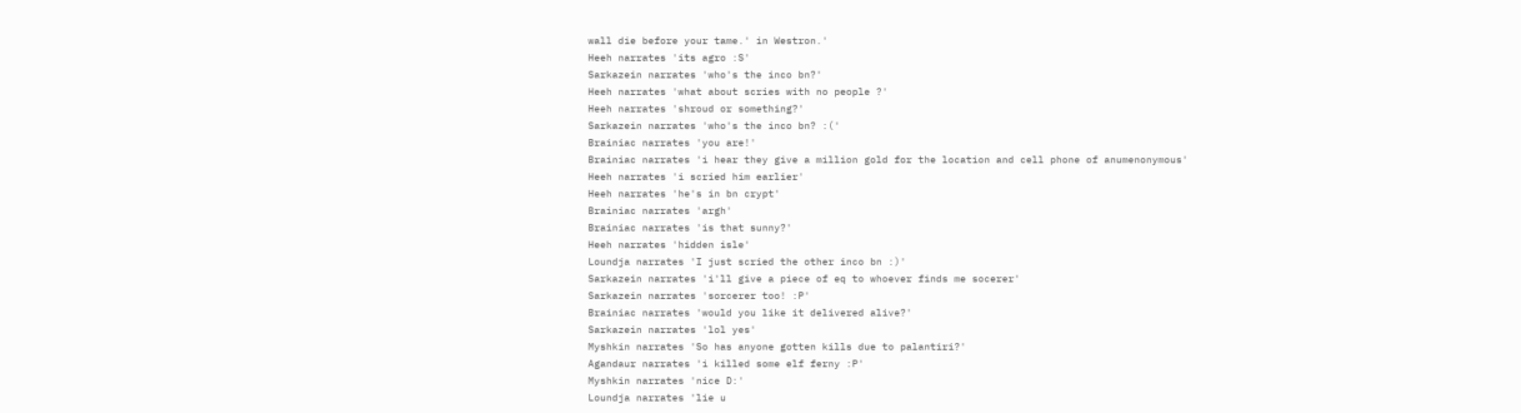wall die before your tame.' in Westron.'
Heeh narrates 'its agro :S'
Sarkazein narrates 'who's the inco bn?'
Heeh narrates 'what about scries with no people ?'
Heeh narrates 'shroud or something?'
Sarkazein narrates 'who's the inco bn? :('
Brainiac narrates 'you are!'
Brainiac narrates 'i hear they give a million gold for the location and cell phone of anumenonymous'
Heeh narrates 'i scried him earlier'
Heeh narrates 'he's in bn crypt'
Brainiac narrates 'argh'
Brainiac narrates 'is that sunny?'
Heeh narrates 'hidden isle'
Loundja narrates 'I just scried the other inco bn :)'
Sarkazein narrates 'i'll give a piece of eq to whoever finds me socerer'
Sarkazein narrates 'sorcerer too! :P'
Brainiac narrates 'would you like it delivered alive?'
Sarkazein narrates 'lol yes'
Myshkin narrates 'So has anyone gotten kills due to palantiri?'
Agandaur narrates 'i killed some elf ferny :P'
Myshkin narrates 'nice D:'
Loundja narrates 'lie u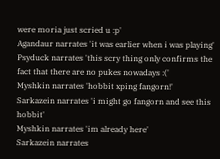were moria just scried u :p'
Agandaur narrates 'it was earlier when i was playing'
Psyduck narrates 'this scry thing only confirms the fact that there are no pukes nowadays :('
Myshkin narrates 'hobbit xping fangorn!'
Sarkazein narrates 'i might go fangorn and see this hobbit'
Myshkin narrates 'im already here'
Sarkazein narrates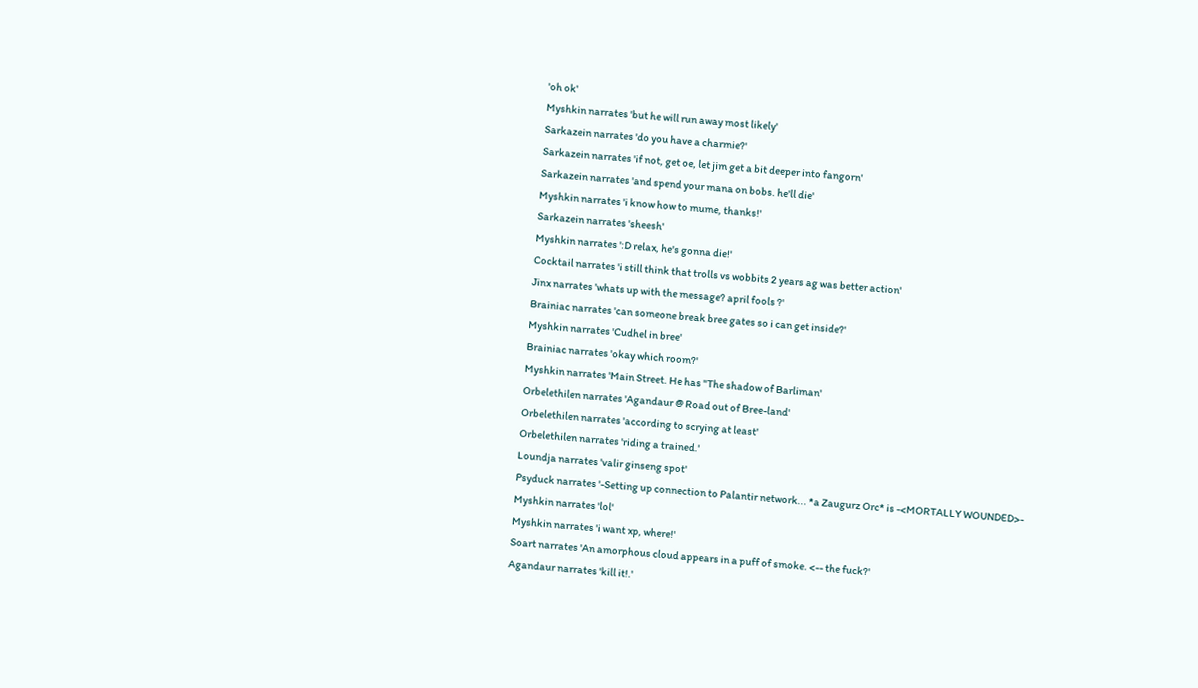'oh ok'
Myshkin narrates 'but he will run away most likely'
Sarkazein narrates 'do you have a charmie?'
Sarkazein narrates 'if not, get oe, let jim get a bit deeper into fangorn'
Sarkazein narrates 'and spend your mana on bobs. he'll die'
Myshkin narrates 'i know how to mume, thanks!'
Sarkazein narrates 'sheesh'
Myshkin narrates ':D relax, he's gonna die!'
Cocktail narrates 'i still think that trolls vs wobbits 2 years ag was better action'
Jinx narrates 'whats up with the message? april fools ?'
Brainiac narrates 'can someone break bree gates so i can get inside?'
Myshkin narrates 'Cudhel in bree'
Brainiac narrates 'okay which room?'
Myshkin narrates 'Main Street. He has "The shadow of Barliman'
Orbelethilen narrates 'Agandaur @ Road out of Bree-land'
Orbelethilen narrates 'according to scrying at least'
Orbelethilen narrates 'riding a trained.'
Loundja narrates 'valir ginseng spot'
Psyduck narrates '-Setting up connection to Palantir network... *a Zaugurz Orc* is -<MORTALLY WOUNDED>-
Myshkin narrates 'lol'
Myshkin narrates 'i want xp, where!'
Soart narrates 'An amorphous cloud appears in a puff of smoke. <-- the fuck?'
Agandaur narrates 'kill it!.'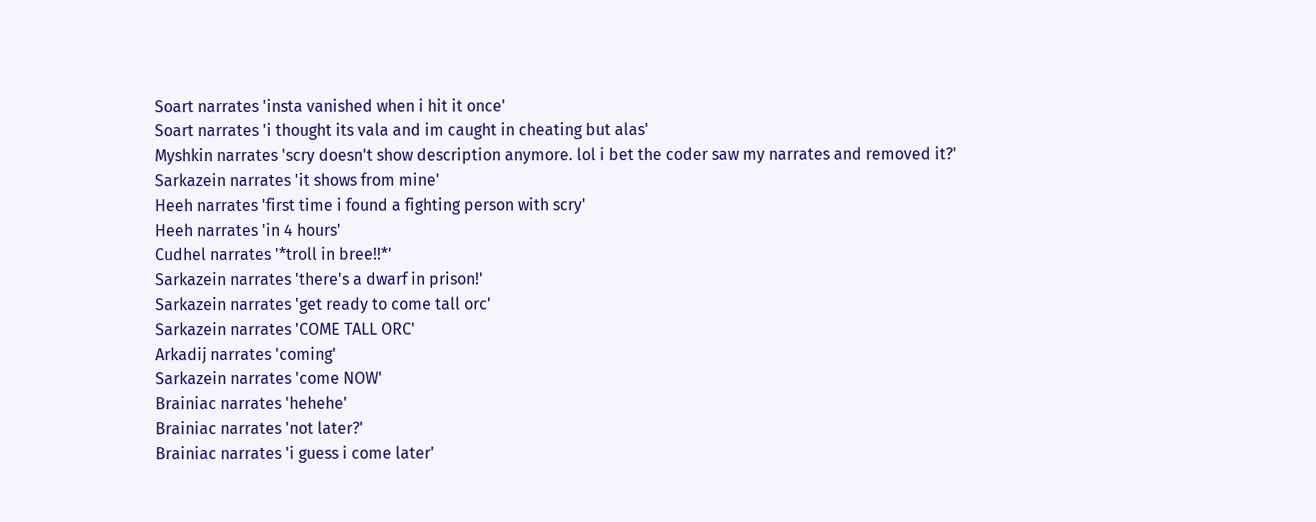Soart narrates 'insta vanished when i hit it once'
Soart narrates 'i thought its vala and im caught in cheating but alas'
Myshkin narrates 'scry doesn't show description anymore. lol i bet the coder saw my narrates and removed it?'
Sarkazein narrates 'it shows from mine'
Heeh narrates 'first time i found a fighting person with scry'
Heeh narrates 'in 4 hours'
Cudhel narrates '*troll in bree!!*'
Sarkazein narrates 'there's a dwarf in prison!'
Sarkazein narrates 'get ready to come tall orc'
Sarkazein narrates 'COME TALL ORC'
Arkadij narrates 'coming'
Sarkazein narrates 'come NOW'
Brainiac narrates 'hehehe'
Brainiac narrates 'not later?'
Brainiac narrates 'i guess i come later'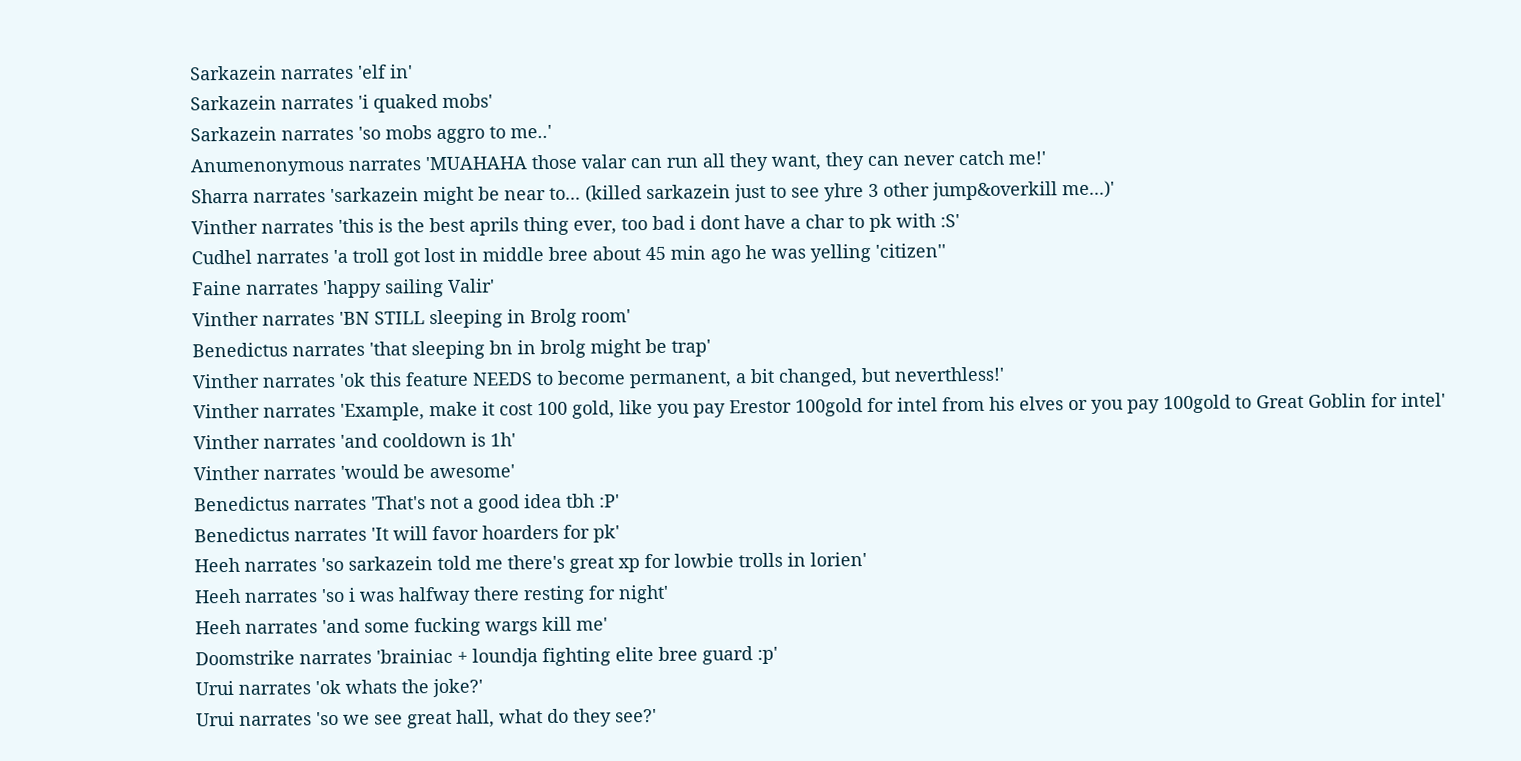Sarkazein narrates 'elf in'
Sarkazein narrates 'i quaked mobs'
Sarkazein narrates 'so mobs aggro to me..'
Anumenonymous narrates 'MUAHAHA those valar can run all they want, they can never catch me!'
Sharra narrates 'sarkazein might be near to... (killed sarkazein just to see yhre 3 other jump&overkill me...)'
Vinther narrates 'this is the best aprils thing ever, too bad i dont have a char to pk with :S'
Cudhel narrates 'a troll got lost in middle bree about 45 min ago he was yelling 'citizen''
Faine narrates 'happy sailing Valir'
Vinther narrates 'BN STILL sleeping in Brolg room'
Benedictus narrates 'that sleeping bn in brolg might be trap'
Vinther narrates 'ok this feature NEEDS to become permanent, a bit changed, but neverthless!'
Vinther narrates 'Example, make it cost 100 gold, like you pay Erestor 100gold for intel from his elves or you pay 100gold to Great Goblin for intel'
Vinther narrates 'and cooldown is 1h'
Vinther narrates 'would be awesome'
Benedictus narrates 'That's not a good idea tbh :P'
Benedictus narrates 'It will favor hoarders for pk'
Heeh narrates 'so sarkazein told me there's great xp for lowbie trolls in lorien'
Heeh narrates 'so i was halfway there resting for night'
Heeh narrates 'and some fucking wargs kill me'
Doomstrike narrates 'brainiac + loundja fighting elite bree guard :p'
Urui narrates 'ok whats the joke?'
Urui narrates 'so we see great hall, what do they see?'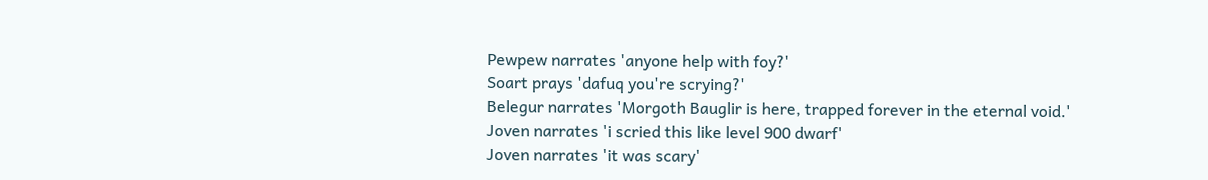Pewpew narrates 'anyone help with foy?'
Soart prays 'dafuq you're scrying?'
Belegur narrates 'Morgoth Bauglir is here, trapped forever in the eternal void.'
Joven narrates 'i scried this like level 900 dwarf'
Joven narrates 'it was scary'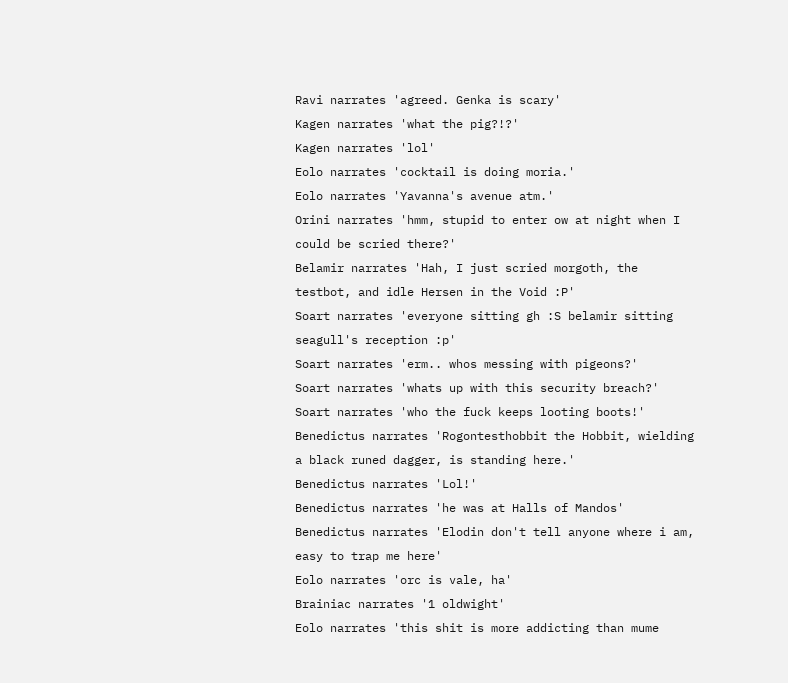Ravi narrates 'agreed. Genka is scary'
Kagen narrates 'what the pig?!?'
Kagen narrates 'lol'
Eolo narrates 'cocktail is doing moria.'
Eolo narrates 'Yavanna's avenue atm.'
Orini narrates 'hmm, stupid to enter ow at night when I could be scried there?'
Belamir narrates 'Hah, I just scried morgoth, the testbot, and idle Hersen in the Void :P'
Soart narrates 'everyone sitting gh :S belamir sitting seagull's reception :p'
Soart narrates 'erm.. whos messing with pigeons?'
Soart narrates 'whats up with this security breach?'
Soart narrates 'who the fuck keeps looting boots!'
Benedictus narrates 'Rogontesthobbit the Hobbit, wielding a black runed dagger, is standing here.'
Benedictus narrates 'Lol!'
Benedictus narrates 'he was at Halls of Mandos'
Benedictus narrates 'Elodin don't tell anyone where i am, easy to trap me here'
Eolo narrates 'orc is vale, ha'
Brainiac narrates '1 oldwight'
Eolo narrates 'this shit is more addicting than mume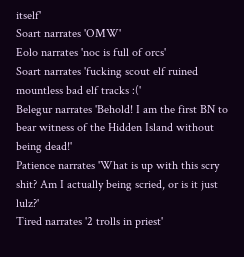itself'
Soart narrates 'OMW'
Eolo narrates 'noc is full of orcs'
Soart narrates 'fucking scout elf ruined mountless bad elf tracks :('
Belegur narrates 'Behold! I am the first BN to bear witness of the Hidden Island without being dead!'
Patience narrates 'What is up with this scry shit? Am I actually being scried, or is it just lulz?'
Tired narrates '2 trolls in priest'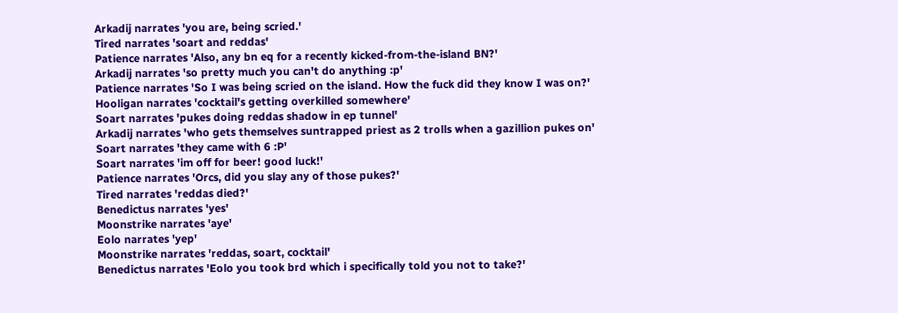Arkadij narrates 'you are, being scried.'
Tired narrates 'soart and reddas'
Patience narrates 'Also, any bn eq for a recently kicked-from-the-island BN?'
Arkadij narrates 'so pretty much you can't do anything :p'
Patience narrates 'So I was being scried on the island. How the fuck did they know I was on?'
Hooligan narrates 'cocktail's getting overkilled somewhere'
Soart narrates 'pukes doing reddas shadow in ep tunnel'
Arkadij narrates 'who gets themselves suntrapped priest as 2 trolls when a gazillion pukes on'
Soart narrates 'they came with 6 :P'
Soart narrates 'im off for beer! good luck!'
Patience narrates 'Orcs, did you slay any of those pukes?'
Tired narrates 'reddas died?'
Benedictus narrates 'yes'
Moonstrike narrates 'aye'
Eolo narrates 'yep'
Moonstrike narrates 'reddas, soart, cocktail'
Benedictus narrates 'Eolo you took brd which i specifically told you not to take?'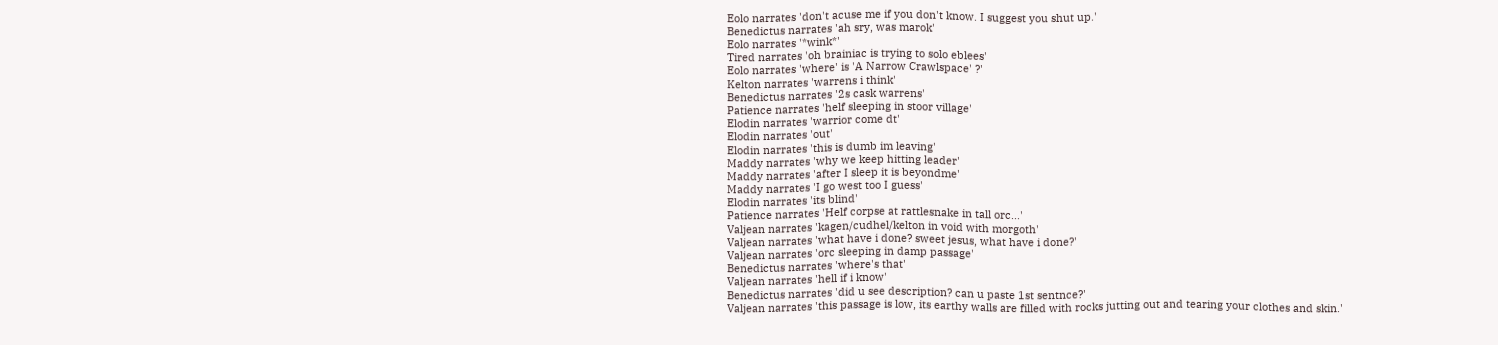Eolo narrates 'don't acuse me if you don't know. I suggest you shut up.'
Benedictus narrates 'ah sry, was marok'
Eolo narrates '*wink*'
Tired narrates 'oh brainiac is trying to solo eblees'
Eolo narrates 'where' is 'A Narrow Crawlspace' ?'
Kelton narrates 'warrens i think'
Benedictus narrates '2s cask warrens'
Patience narrates 'helf sleeping in stoor village'
Elodin narrates 'warrior come dt'
Elodin narrates 'out'
Elodin narrates 'this is dumb im leaving'
Maddy narrates 'why we keep hitting leader'
Maddy narrates 'after I sleep it is beyondme'
Maddy narrates 'I go west too I guess'
Elodin narrates 'its blind'
Patience narrates 'Helf corpse at rattlesnake in tall orc...'
Valjean narrates 'kagen/cudhel/kelton in void with morgoth'
Valjean narrates 'what have i done? sweet jesus, what have i done?'
Valjean narrates 'orc sleeping in damp passage'
Benedictus narrates 'where's that'
Valjean narrates 'hell if i know'
Benedictus narrates 'did u see description? can u paste 1st sentnce?'
Valjean narrates 'this passage is low, its earthy walls are filled with rocks jutting out and tearing your clothes and skin.'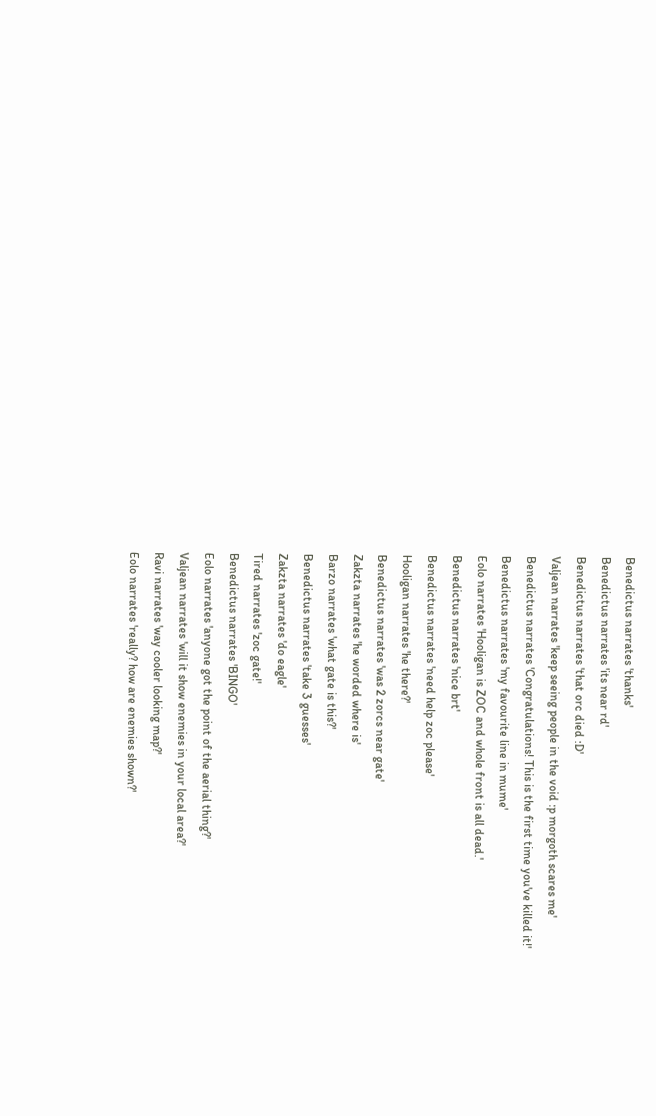Benedictus narrates 'thanks'
Benedictus narrates 'its near rd'
Benedictus narrates 'that orc died :D'
Valjean narrates 'keep seeing people in the void :p morgoth scares me'
Benedictus narrates 'Congratulations! This is the first time you've killed it!'
Benedictus narrates 'my favourite line in mume'
Eolo narrates 'Hooligan is ZOC and whole front is all dead.'
Benedictus narrates 'nice brt'
Benedictus narrates 'need help zoc please'
Hooligan narrates 'he there?'
Benedictus narrates 'was 2 zorcs near gate'
Zakzta narrates 'he worded where is'
Barzo narrates 'what gate is this?'
Benedictus narrates 'take 3 guesses'
Zakzta narrates 'do eagle'
Tired narrates 'zoc gate!'
Benedictus narrates 'BINGO'
Eolo narrates 'anyone got the point of the aerial thing?'
Valjean narrates 'will it show enemies in your local area?'
Ravi narrates 'way cooler looking map?'
Eolo narrates 'really? how are enemies shown?'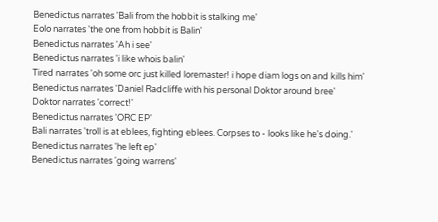Benedictus narrates 'Bali from the hobbit is stalking me'
Eolo narrates 'the one from hobbit is Balin'
Benedictus narrates 'Ah i see'
Benedictus narrates 'i like whois balin'
Tired narrates 'oh some orc just killed loremaster! i hope diam logs on and kills him'
Benedictus narrates 'Daniel Radcliffe with his personal Doktor around bree'
Doktor narrates 'correct!'
Benedictus narrates 'ORC EP'
Bali narrates 'troll is at eblees, fighting eblees. Corpses to - looks like he's doing.'
Benedictus narrates 'he left ep'
Benedictus narrates 'going warrens'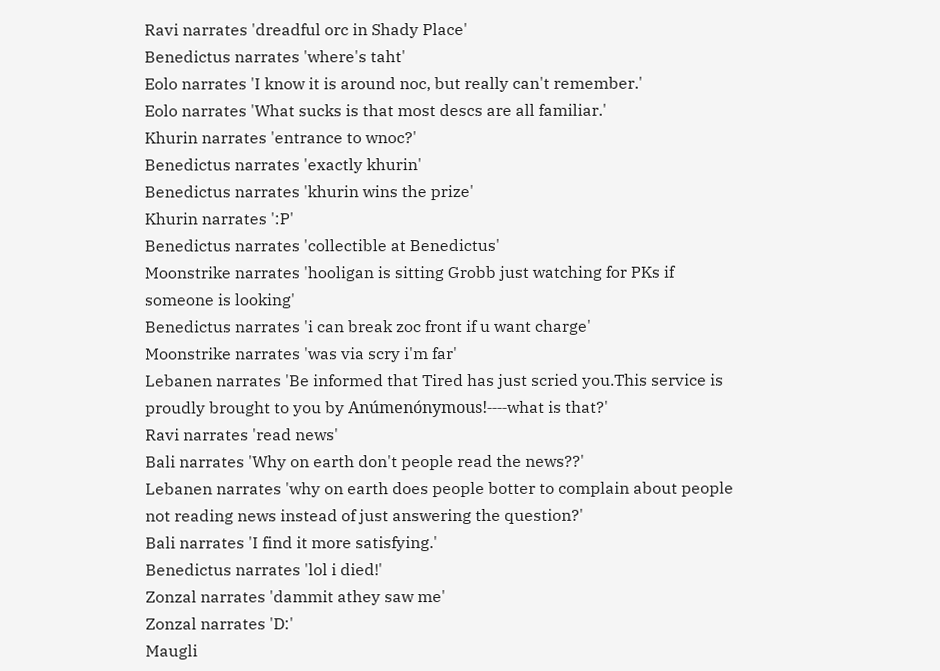Ravi narrates 'dreadful orc in Shady Place'
Benedictus narrates 'where's taht'
Eolo narrates 'I know it is around noc, but really can't remember.'
Eolo narrates 'What sucks is that most descs are all familiar.'
Khurin narrates 'entrance to wnoc?'
Benedictus narrates 'exactly khurin'
Benedictus narrates 'khurin wins the prize'
Khurin narrates ':P'
Benedictus narrates 'collectible at Benedictus'
Moonstrike narrates 'hooligan is sitting Grobb just watching for PKs if someone is looking'
Benedictus narrates 'i can break zoc front if u want charge'
Moonstrike narrates 'was via scry i'm far'
Lebanen narrates 'Be informed that Tired has just scried you.This service is proudly brought to you by Anúmenónymous!----what is that?'
Ravi narrates 'read news'
Bali narrates 'Why on earth don't people read the news??'
Lebanen narrates 'why on earth does people botter to complain about people not reading news instead of just answering the question?'
Bali narrates 'I find it more satisfying.'
Benedictus narrates 'lol i died!'
Zonzal narrates 'dammit athey saw me'
Zonzal narrates 'D:'
Maugli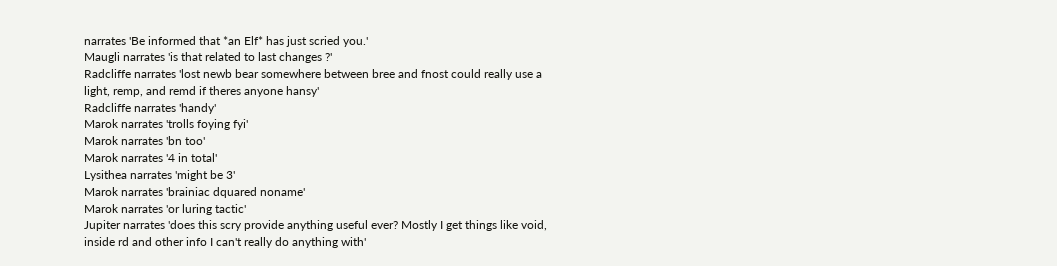narrates 'Be informed that *an Elf* has just scried you.'
Maugli narrates 'is that related to last changes ?'
Radcliffe narrates 'lost newb bear somewhere between bree and fnost could really use a light, remp, and remd if theres anyone hansy'
Radcliffe narrates 'handy'
Marok narrates 'trolls foying fyi'
Marok narrates 'bn too'
Marok narrates '4 in total'
Lysithea narrates 'might be 3'
Marok narrates 'brainiac dquared noname'
Marok narrates 'or luring tactic'
Jupiter narrates 'does this scry provide anything useful ever? Mostly I get things like void, inside rd and other info I can't really do anything with'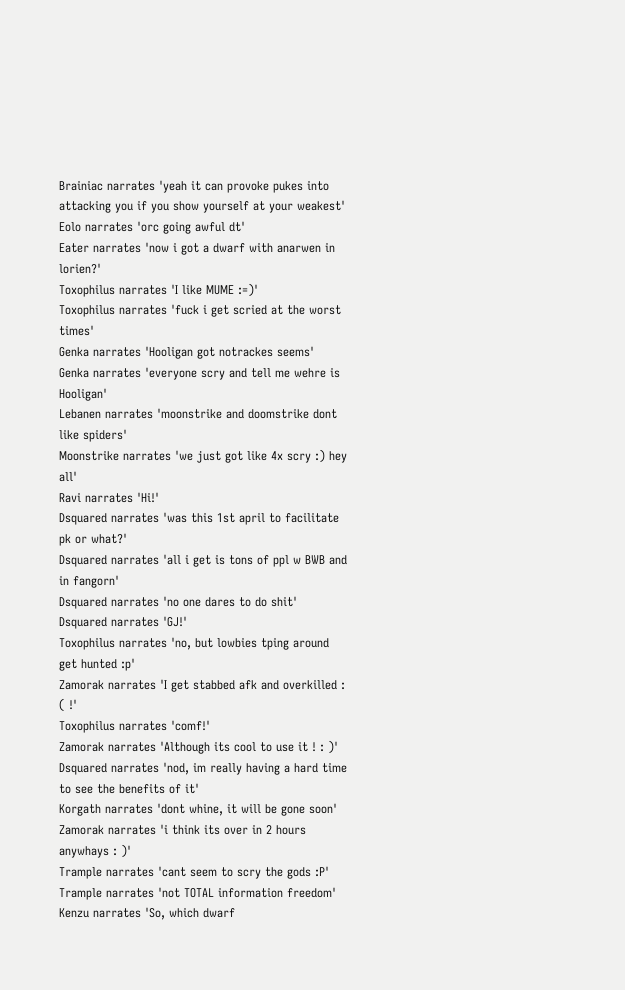Brainiac narrates 'yeah it can provoke pukes into attacking you if you show yourself at your weakest'
Eolo narrates 'orc going awful dt'
Eater narrates 'now i got a dwarf with anarwen in lorien?'
Toxophilus narrates 'I like MUME :=)'
Toxophilus narrates 'fuck i get scried at the worst times'
Genka narrates 'Hooligan got notrackes seems'
Genka narrates 'everyone scry and tell me wehre is Hooligan'
Lebanen narrates 'moonstrike and doomstrike dont like spiders'
Moonstrike narrates 'we just got like 4x scry :) hey all'
Ravi narrates 'Hi!'
Dsquared narrates 'was this 1st april to facilitate pk or what?'
Dsquared narrates 'all i get is tons of ppl w BWB and in fangorn'
Dsquared narrates 'no one dares to do shit'
Dsquared narrates 'GJ!'
Toxophilus narrates 'no, but lowbies tping around get hunted :p'
Zamorak narrates 'I get stabbed afk and overkilled : ( !'
Toxophilus narrates 'comf!'
Zamorak narrates 'Although its cool to use it ! : )'
Dsquared narrates 'nod, im really having a hard time to see the benefits of it'
Korgath narrates 'dont whine, it will be gone soon'
Zamorak narrates 'i think its over in 2 hours anywhays : )'
Trample narrates 'cant seem to scry the gods :P'
Trample narrates 'not TOTAL information freedom'
Kenzu narrates 'So, which dwarf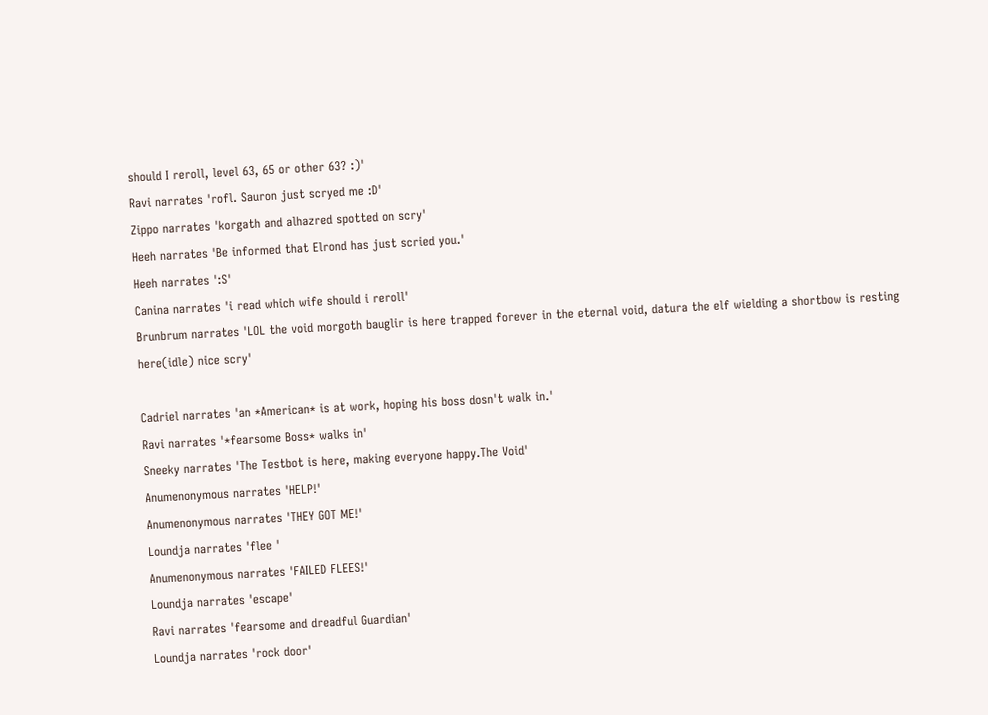should I reroll, level 63, 65 or other 63? :)'
Ravi narrates 'rofl. Sauron just scryed me :D'
Zippo narrates 'korgath and alhazred spotted on scry'
Heeh narrates 'Be informed that Elrond has just scried you.'
Heeh narrates ':S'
Canina narrates 'i read which wife should i reroll'
Brunbrum narrates 'LOL the void morgoth bauglir is here trapped forever in the eternal void, datura the elf wielding a shortbow is resting here(idle) nice scry'

Cadriel narrates 'an *American* is at work, hoping his boss dosn't walk in.'
Ravi narrates '*fearsome Boss* walks in'
Sneeky narrates 'The Testbot is here, making everyone happy.The Void'
Anumenonymous narrates 'HELP!'
Anumenonymous narrates 'THEY GOT ME!'
Loundja narrates 'flee '
Anumenonymous narrates 'FAILED FLEES!'
Loundja narrates 'escape'
Ravi narrates 'fearsome and dreadful Guardian'
Loundja narrates 'rock door'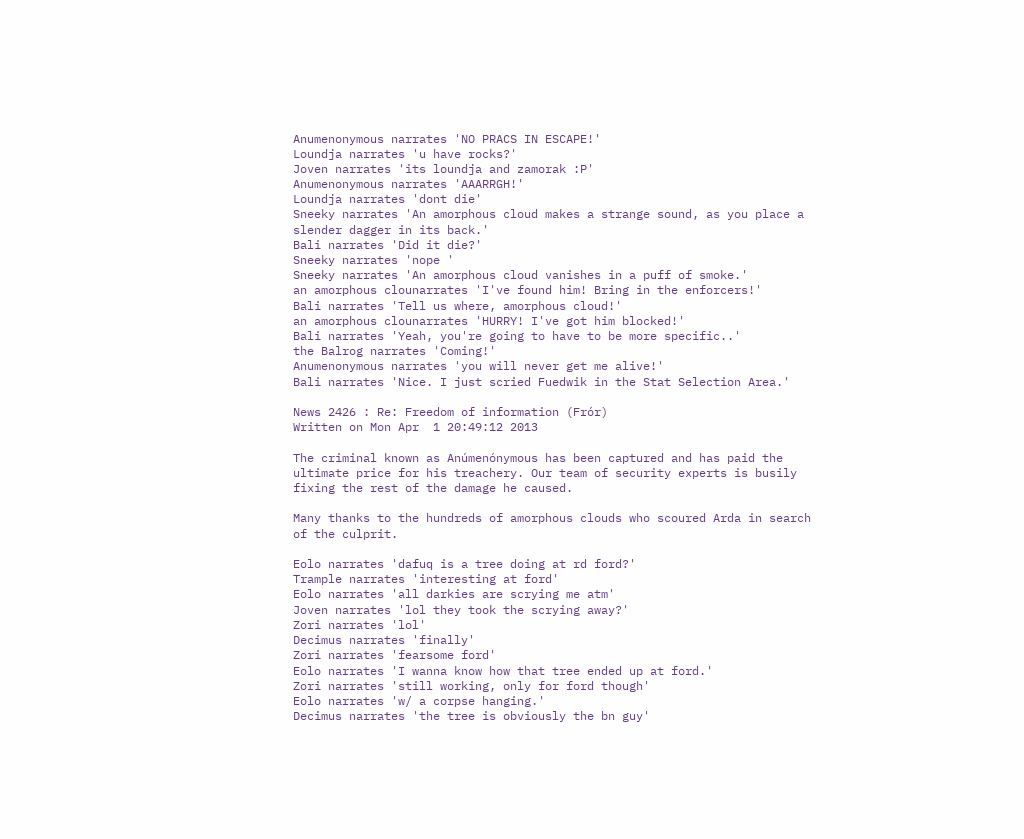Anumenonymous narrates 'NO PRACS IN ESCAPE!'
Loundja narrates 'u have rocks?'
Joven narrates 'its loundja and zamorak :P'
Anumenonymous narrates 'AAARRGH!'
Loundja narrates 'dont die'
Sneeky narrates 'An amorphous cloud makes a strange sound, as you place a slender dagger in its back.'
Bali narrates 'Did it die?'
Sneeky narrates 'nope '
Sneeky narrates 'An amorphous cloud vanishes in a puff of smoke.'
an amorphous clounarrates 'I've found him! Bring in the enforcers!'
Bali narrates 'Tell us where, amorphous cloud!'
an amorphous clounarrates 'HURRY! I've got him blocked!'
Bali narrates 'Yeah, you're going to have to be more specific..'
the Balrog narrates 'Coming!'
Anumenonymous narrates 'you will never get me alive!'
Bali narrates 'Nice. I just scried Fuedwik in the Stat Selection Area.'

News 2426 : Re: Freedom of information (Frór)
Written on Mon Apr  1 20:49:12 2013

The criminal known as Anúmenónymous has been captured and has paid the
ultimate price for his treachery. Our team of security experts is busily
fixing the rest of the damage he caused.

Many thanks to the hundreds of amorphous clouds who scoured Arda in search
of the culprit.

Eolo narrates 'dafuq is a tree doing at rd ford?'
Trample narrates 'interesting at ford'
Eolo narrates 'all darkies are scrying me atm'
Joven narrates 'lol they took the scrying away?'
Zori narrates 'lol'
Decimus narrates 'finally'
Zori narrates 'fearsome ford'
Eolo narrates 'I wanna know how that tree ended up at ford.'
Zori narrates 'still working, only for ford though'
Eolo narrates 'w/ a corpse hanging.'
Decimus narrates 'the tree is obviously the bn guy'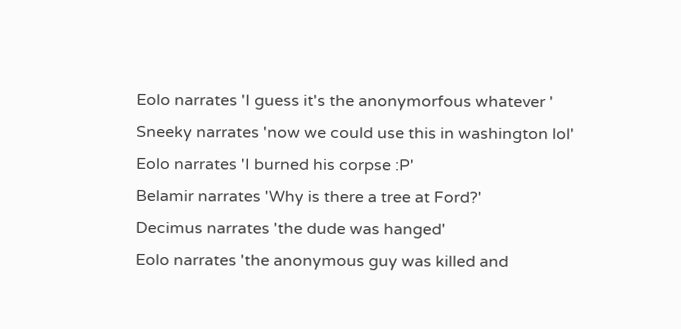Eolo narrates 'I guess it's the anonymorfous whatever '
Sneeky narrates 'now we could use this in washington lol'
Eolo narrates 'I burned his corpse :P'
Belamir narrates 'Why is there a tree at Ford?'
Decimus narrates 'the dude was hanged'
Eolo narrates 'the anonymous guy was killed and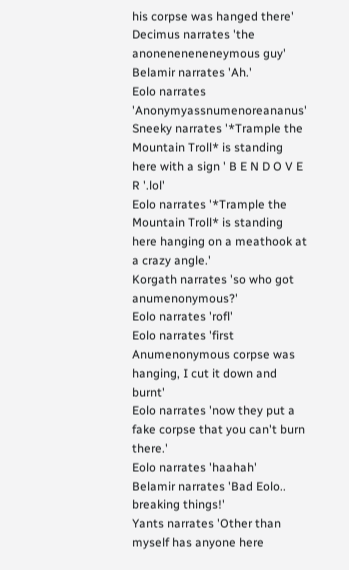his corpse was hanged there'
Decimus narrates 'the anoneneneneneymous guy'
Belamir narrates 'Ah.'
Eolo narrates 'Anonymyassnumenoreananus'
Sneeky narrates '*Trample the Mountain Troll* is standing here with a sign ' B E N D O V E R '.lol'
Eolo narrates '*Trample the Mountain Troll* is standing here hanging on a meathook at a crazy angle.'
Korgath narrates 'so who got anumenonymous?'
Eolo narrates 'rofl'
Eolo narrates 'first Anumenonymous corpse was hanging, I cut it down and burnt'
Eolo narrates 'now they put a fake corpse that you can't burn there.'
Eolo narrates 'haahah'
Belamir narrates 'Bad Eolo.. breaking things!'
Yants narrates 'Other than myself has anyone here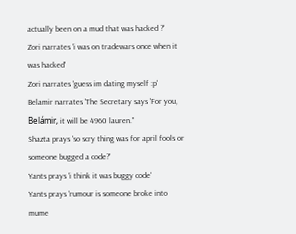actually been on a mud that was hacked ?'
Zori narrates 'i was on tradewars once when it was hacked'
Zori narrates 'guess im dating myself :p'
Belamir narrates 'The Secretary says 'For you, Belámir, it will be 4960 lauren.''
Shazta prays 'so scry thing was for april fools or someone bugged a code?'
Yants prays 'i think it was buggy code'
Yants prays 'rumour is someone broke into mume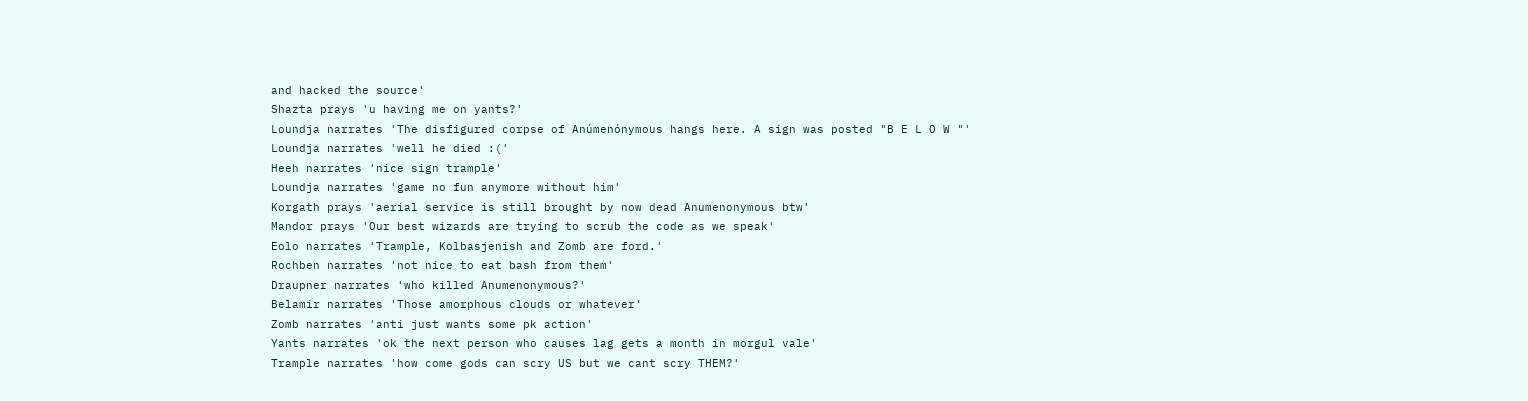and hacked the source'
Shazta prays 'u having me on yants?'
Loundja narrates 'The disfigured corpse of Anúmenónymous hangs here. A sign was posted "B E L O W "'
Loundja narrates 'well he died :('
Heeh narrates 'nice sign trample'
Loundja narrates 'game no fun anymore without him'
Korgath prays 'aerial service is still brought by now dead Anumenonymous btw'
Mandor prays 'Our best wizards are trying to scrub the code as we speak'
Eolo narrates 'Trample, Kolbasjenish and Zomb are ford.'
Rochben narrates 'not nice to eat bash from them'
Draupner narrates 'who killed Anumenonymous?'
Belamir narrates 'Those amorphous clouds or whatever'
Zomb narrates 'anti just wants some pk action'
Yants narrates 'ok the next person who causes lag gets a month in morgul vale'
Trample narrates 'how come gods can scry US but we cant scry THEM?'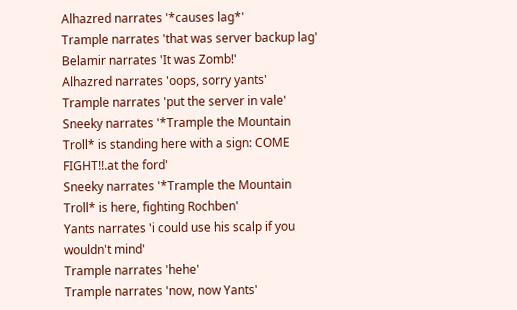Alhazred narrates '*causes lag*'
Trample narrates 'that was server backup lag'
Belamir narrates 'It was Zomb!'
Alhazred narrates 'oops, sorry yants'
Trample narrates 'put the server in vale'
Sneeky narrates '*Trample the Mountain Troll* is standing here with a sign: COME FIGHT!!.at the ford'
Sneeky narrates '*Trample the Mountain Troll* is here, fighting Rochben'
Yants narrates 'i could use his scalp if you wouldn't mind'
Trample narrates 'hehe'
Trample narrates 'now, now Yants'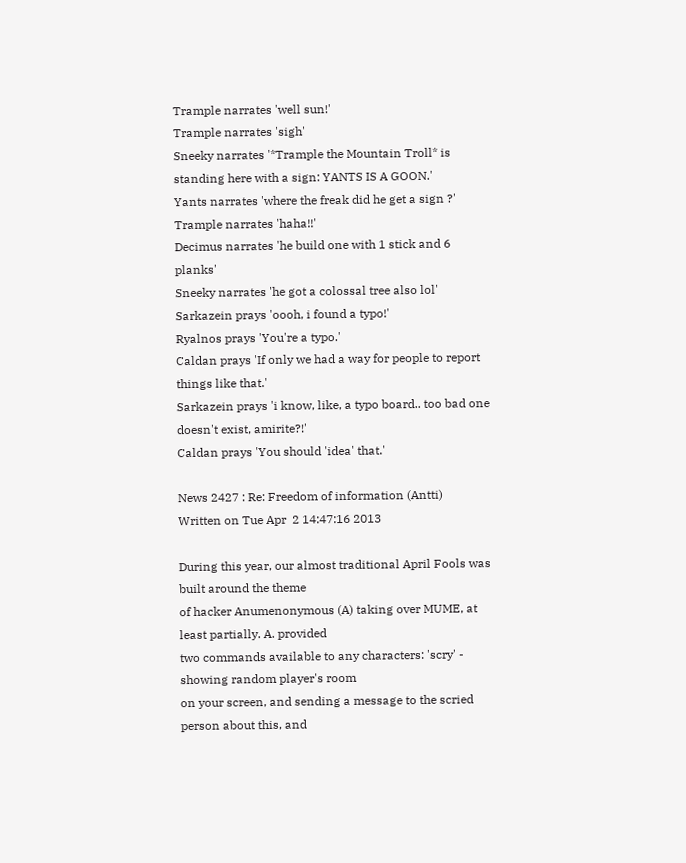Trample narrates 'well sun!'
Trample narrates 'sigh'
Sneeky narrates '*Trample the Mountain Troll* is standing here with a sign: YANTS IS A GOON.'
Yants narrates 'where the freak did he get a sign ?'
Trample narrates 'haha!!'
Decimus narrates 'he build one with 1 stick and 6 planks'
Sneeky narrates 'he got a colossal tree also lol'
Sarkazein prays 'oooh, i found a typo!'
Ryalnos prays 'You're a typo.'
Caldan prays 'If only we had a way for people to report things like that.'
Sarkazein prays 'i know, like, a typo board.. too bad one doesn't exist, amirite?!'
Caldan prays 'You should 'idea' that.'

News 2427 : Re: Freedom of information (Antti)
Written on Tue Apr  2 14:47:16 2013

During this year, our almost traditional April Fools was built around the theme
of hacker Anumenonymous (A) taking over MUME, at least partially. A. provided
two commands available to any characters: 'scry' - showing random player's room
on your screen, and sending a message to the scried person about this, and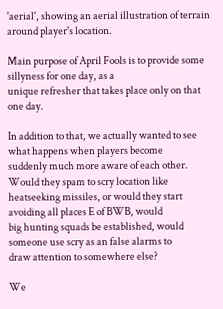'aerial', showing an aerial illustration of terrain around player's location.

Main purpose of April Fools is to provide some sillyness for one day, as a
unique refresher that takes place only on that one day.

In addition to that, we actually wanted to see what happens when players become
suddenly much more aware of each other. Would they spam to scry location like
heatseeking missiles, or would they start avoiding all places E of BWB, would
big hunting squads be established, would someone use scry as an false alarms to
draw attention to somewhere else?

We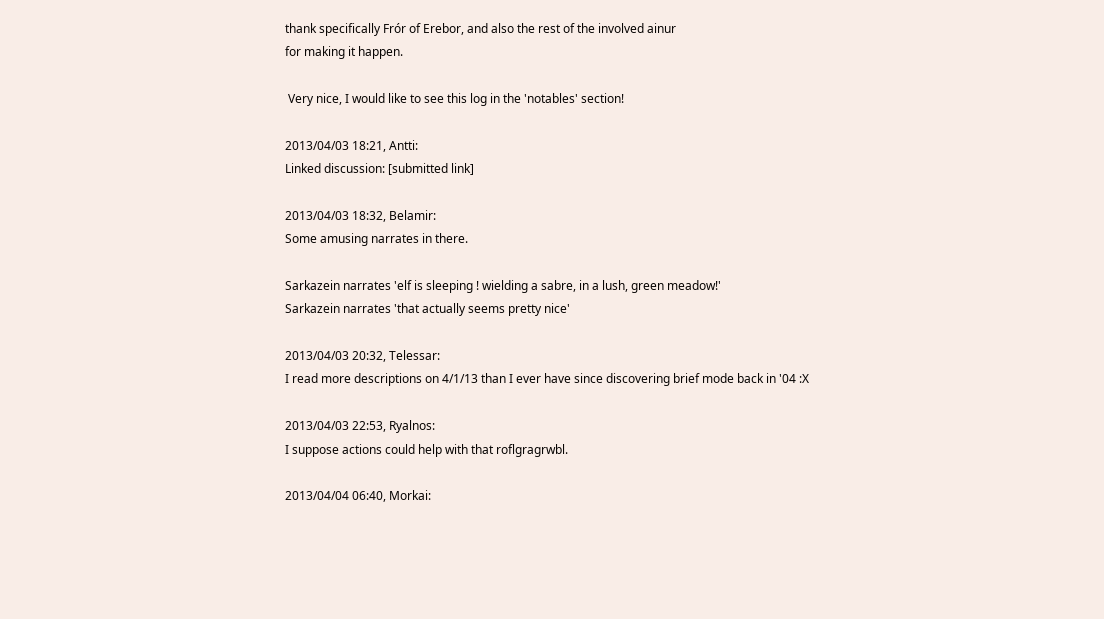thank specifically Frór of Erebor, and also the rest of the involved ainur
for making it happen.

 Very nice, I would like to see this log in the 'notables' section!

2013/04/03 18:21, Antti:
Linked discussion: [submitted link]

2013/04/03 18:32, Belamir:
Some amusing narrates in there.

Sarkazein narrates 'elf is sleeping ! wielding a sabre, in a lush, green meadow!'
Sarkazein narrates 'that actually seems pretty nice'

2013/04/03 20:32, Telessar:
I read more descriptions on 4/1/13 than I ever have since discovering brief mode back in '04 :X

2013/04/03 22:53, Ryalnos:
I suppose actions could help with that roflgragrwbl.

2013/04/04 06:40, Morkai: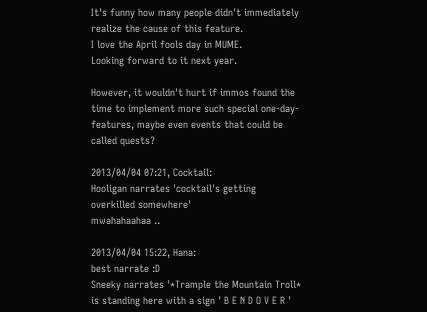It's funny how many people didn't immediately realize the cause of this feature.
I love the April fools day in MUME.
Looking forward to it next year.

However, it wouldn't hurt if immos found the time to implement more such special one-day-features, maybe even events that could be called quests?

2013/04/04 07:21, Cocktail:
Hooligan narrates 'cocktail's getting overkilled somewhere'
mwahahaahaa ..

2013/04/04 15:22, Hana:
best narrate :D
Sneeky narrates '*Trample the Mountain Troll* is standing here with a sign ' B E N D O V E R '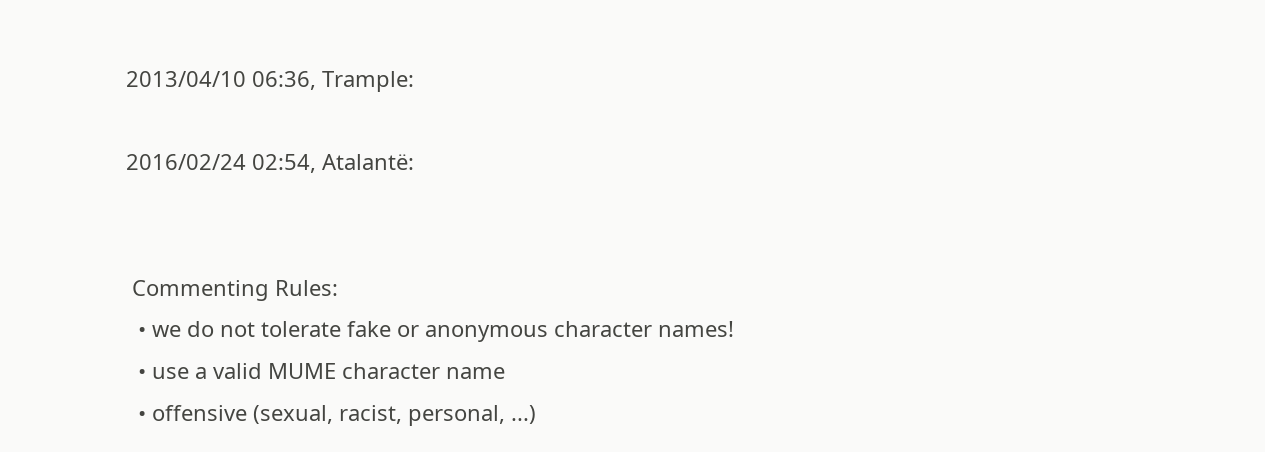2013/04/10 06:36, Trample:

2016/02/24 02:54, Atalantë:


 Commenting Rules:
  • we do not tolerate fake or anonymous character names!
  • use a valid MUME character name
  • offensive (sexual, racist, personal, ...)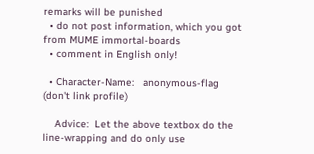remarks will be punished
  • do not post information, which you got from MUME immortal-boards
  • comment in English only!

  • Character-Name:   anonymous-flag (don't link profile)

    Advice:  Let the above textbox do the line-wrapping and do only use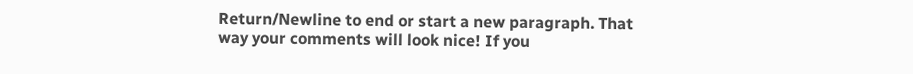Return/Newline to end or start a new paragraph. That way your comments will look nice! If you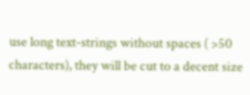use long text-strings without spaces ( >50 characters), they will be cut to a decent size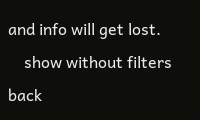and info will get lost.
    show without filters    back